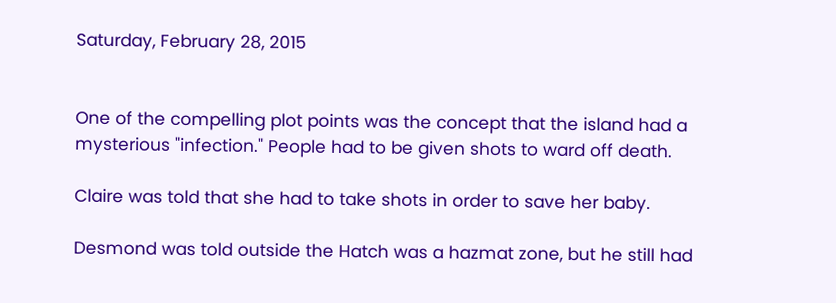Saturday, February 28, 2015


One of the compelling plot points was the concept that the island had a mysterious "infection." People had to be given shots to ward off death.

Claire was told that she had to take shots in order to save her baby.

Desmond was told outside the Hatch was a hazmat zone, but he still had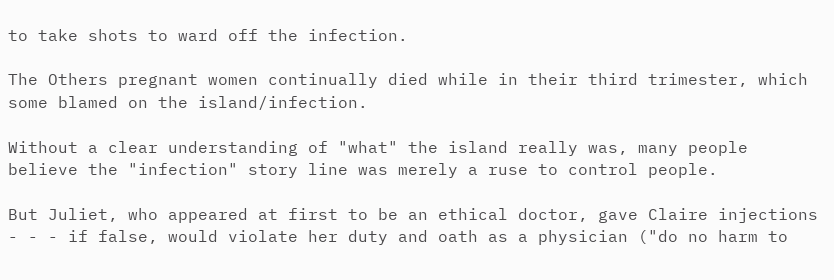to take shots to ward off the infection.

The Others pregnant women continually died while in their third trimester, which some blamed on the island/infection.

Without a clear understanding of "what" the island really was, many people believe the "infection" story line was merely a ruse to control people.

But Juliet, who appeared at first to be an ethical doctor, gave Claire injections - - - if false, would violate her duty and oath as a physician ("do no harm to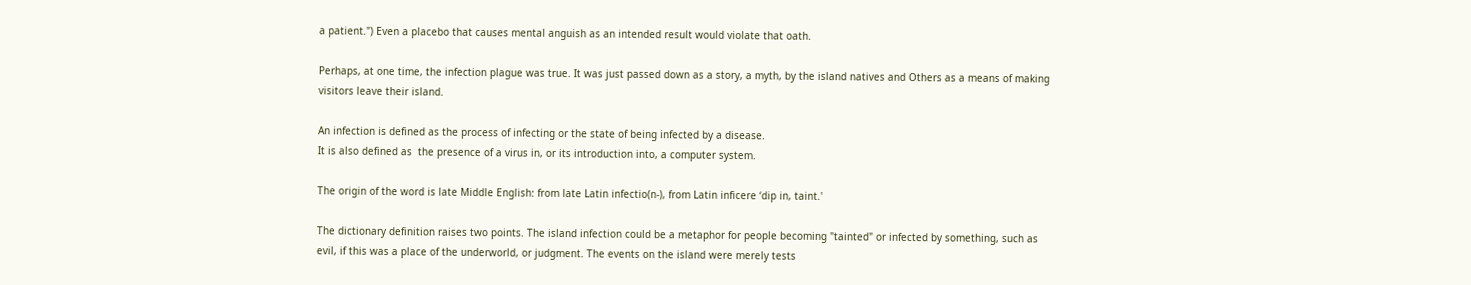a patient.") Even a placebo that causes mental anguish as an intended result would violate that oath.

Perhaps, at one time, the infection plague was true. It was just passed down as a story, a myth, by the island natives and Others as a means of making visitors leave their island.

An infection is defined as the process of infecting or the state of being infected by a disease.
It is also defined as  the presence of a virus in, or its introduction into, a computer system.

The origin of the word is late Middle English: from late Latin infectio(n-), from Latin inficere ‘dip in, taint.'

The dictionary definition raises two points. The island infection could be a metaphor for people becoming "tainted" or infected by something, such as evil, if this was a place of the underworld, or judgment. The events on the island were merely tests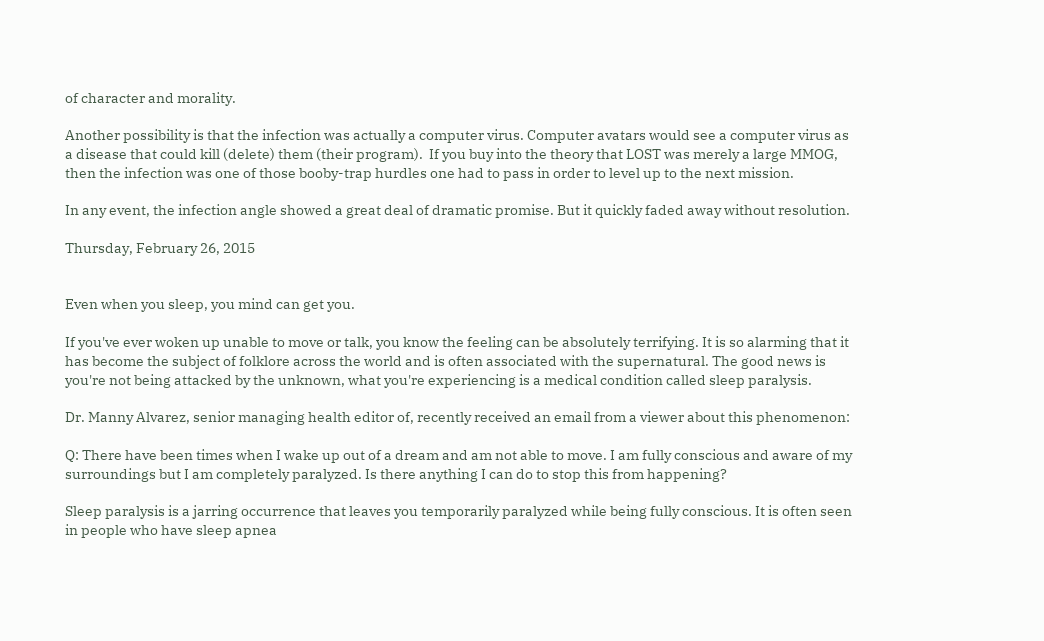of character and morality.

Another possibility is that the infection was actually a computer virus. Computer avatars would see a computer virus as a disease that could kill (delete) them (their program).  If you buy into the theory that LOST was merely a large MMOG, then the infection was one of those booby-trap hurdles one had to pass in order to level up to the next mission.

In any event, the infection angle showed a great deal of dramatic promise. But it quickly faded away without resolution.

Thursday, February 26, 2015


Even when you sleep, you mind can get you.

If you've ever woken up unable to move or talk, you know the feeling can be absolutely terrifying. It is so alarming that it has become the subject of folklore across the world and is often associated with the supernatural. The good news is you're not being attacked by the unknown, what you're experiencing is a medical condition called sleep paralysis.

Dr. Manny Alvarez, senior managing health editor of, recently received an email from a viewer about this phenomenon:

Q: There have been times when I wake up out of a dream and am not able to move. I am fully conscious and aware of my surroundings but I am completely paralyzed. Is there anything I can do to stop this from happening?

Sleep paralysis is a jarring occurrence that leaves you temporarily paralyzed while being fully conscious. It is often seen in people who have sleep apnea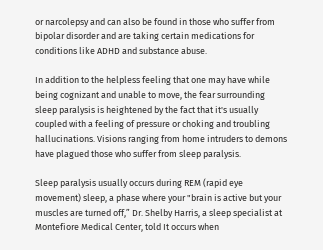or narcolepsy and can also be found in those who suffer from bipolar disorder and are taking certain medications for conditions like ADHD and substance abuse.

In addition to the helpless feeling that one may have while being cognizant and unable to move, the fear surrounding sleep paralysis is heightened by the fact that it's usually coupled with a feeling of pressure or choking and troubling hallucinations. Visions ranging from home intruders to demons have plagued those who suffer from sleep paralysis.

Sleep paralysis usually occurs during REM (rapid eye movement) sleep, a phase where your "brain is active but your muscles are turned off,” Dr. Shelby Harris, a sleep specialist at Montefiore Medical Center, told It occurs when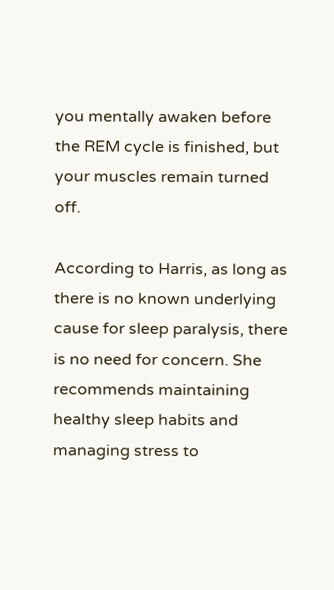you mentally awaken before the REM cycle is finished, but your muscles remain turned off.

According to Harris, as long as there is no known underlying cause for sleep paralysis, there is no need for concern. She recommends maintaining healthy sleep habits and managing stress to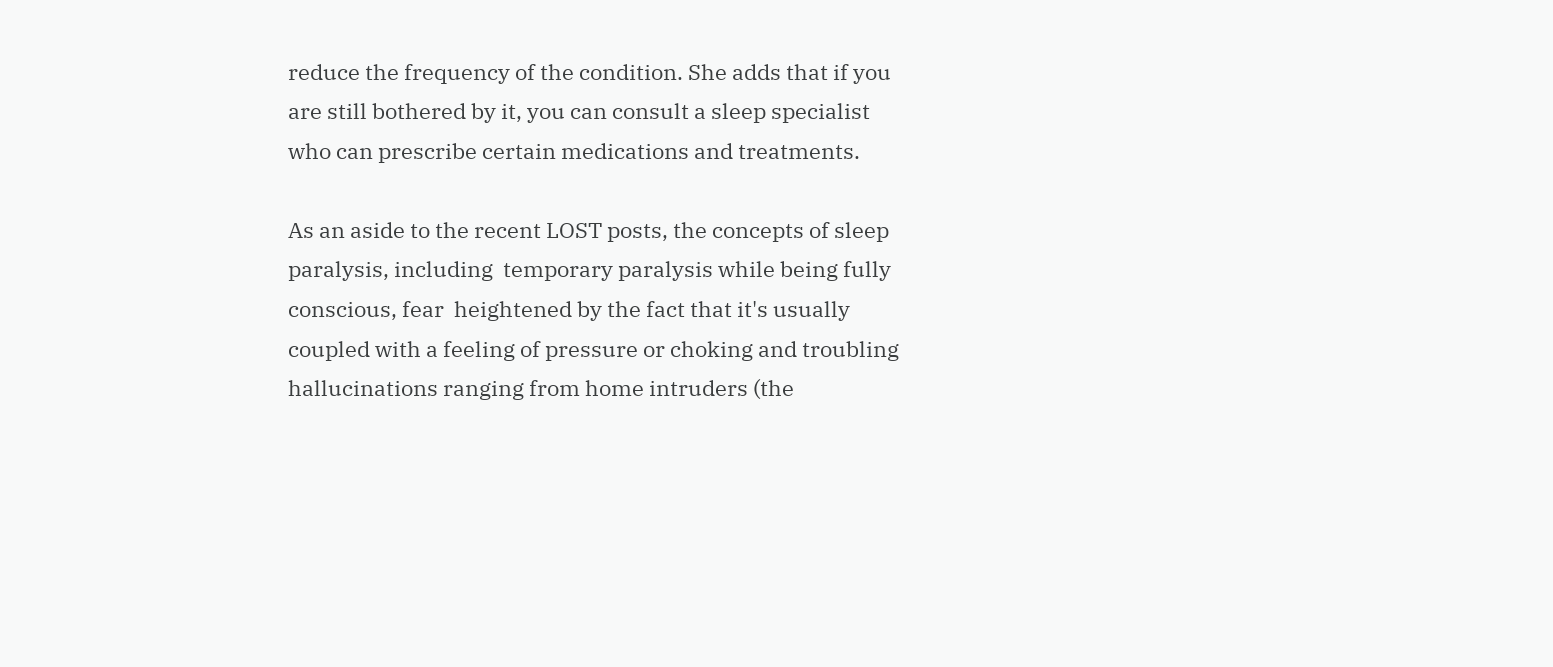reduce the frequency of the condition. She adds that if you are still bothered by it, you can consult a sleep specialist who can prescribe certain medications and treatments.

As an aside to the recent LOST posts, the concepts of sleep paralysis, including  temporary paralysis while being fully conscious, fear  heightened by the fact that it's usually coupled with a feeling of pressure or choking and troubling hallucinations ranging from home intruders (the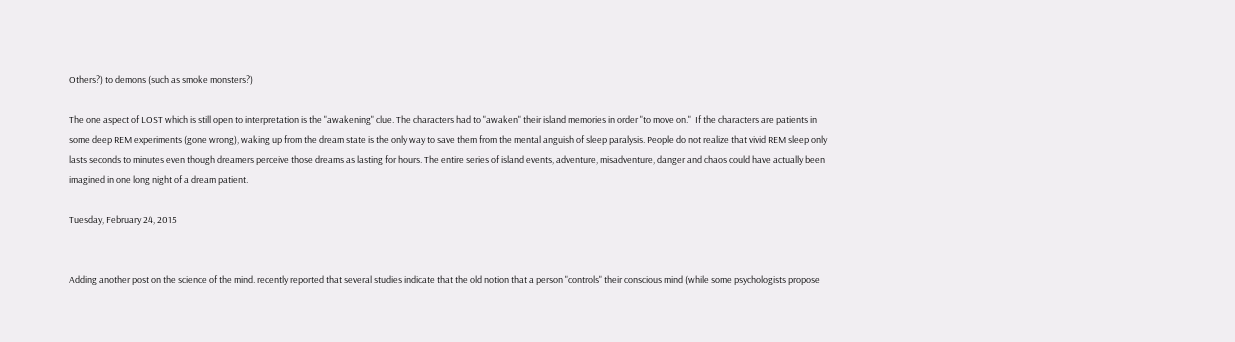Others?) to demons (such as smoke monsters?)

The one aspect of LOST which is still open to interpretation is the "awakening" clue. The characters had to "awaken" their island memories in order "to move on."  If the characters are patients in some deep REM experiments (gone wrong), waking up from the dream state is the only way to save them from the mental anguish of sleep paralysis. People do not realize that vivid REM sleep only lasts seconds to minutes even though dreamers perceive those dreams as lasting for hours. The entire series of island events, adventure, misadventure, danger and chaos could have actually been imagined in one long night of a dream patient.

Tuesday, February 24, 2015


Adding another post on the science of the mind. recently reported that several studies indicate that the old notion that a person "controls" their conscious mind (while some psychologists propose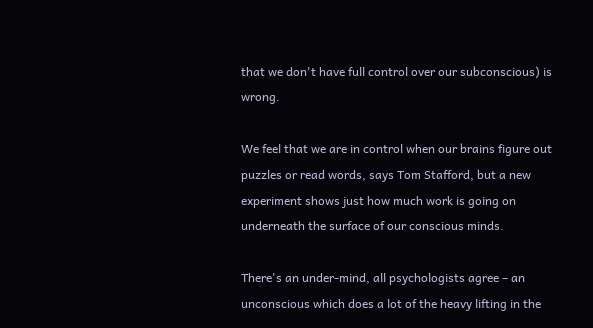that we don't have full control over our subconscious) is wrong.

We feel that we are in control when our brains figure out puzzles or read words, says Tom Stafford, but a new experiment shows just how much work is going on underneath the surface of our conscious minds.

There's an under-mind, all psychologists agree – an unconscious which does a lot of the heavy lifting in the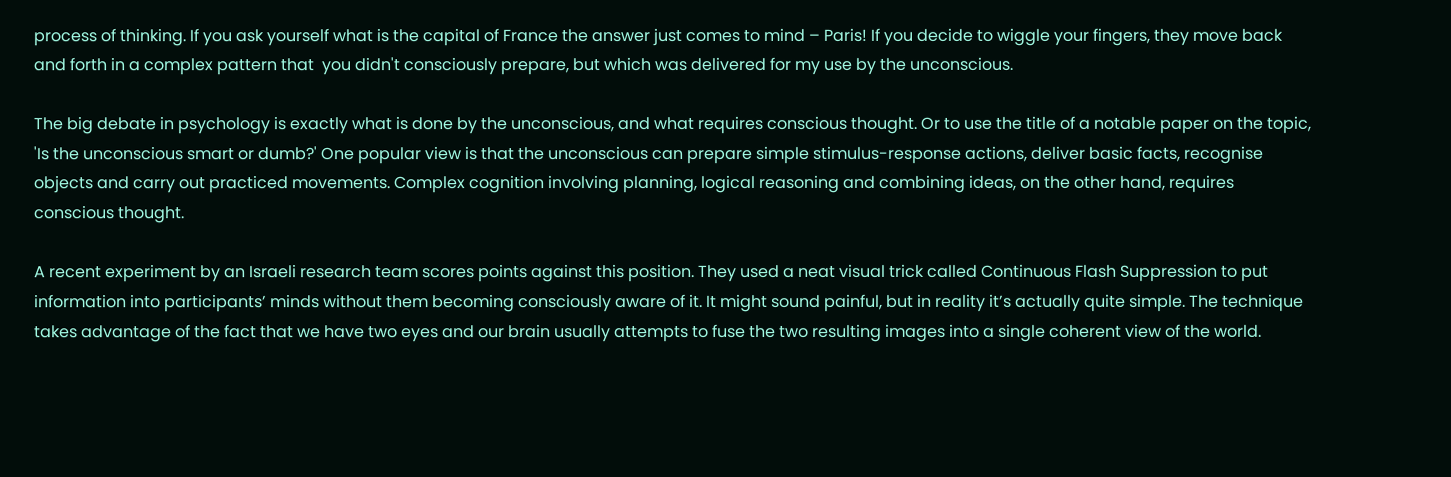process of thinking. If you ask yourself what is the capital of France the answer just comes to mind – Paris! If you decide to wiggle your fingers, they move back and forth in a complex pattern that  you didn't consciously prepare, but which was delivered for my use by the unconscious.

The big debate in psychology is exactly what is done by the unconscious, and what requires conscious thought. Or to use the title of a notable paper on the topic, 'Is the unconscious smart or dumb?' One popular view is that the unconscious can prepare simple stimulus-response actions, deliver basic facts, recognise objects and carry out practiced movements. Complex cognition involving planning, logical reasoning and combining ideas, on the other hand, requires conscious thought.

A recent experiment by an Israeli research team scores points against this position. They used a neat visual trick called Continuous Flash Suppression to put information into participants’ minds without them becoming consciously aware of it. It might sound painful, but in reality it’s actually quite simple. The technique takes advantage of the fact that we have two eyes and our brain usually attempts to fuse the two resulting images into a single coherent view of the world.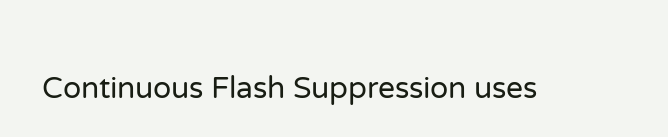Continuous Flash Suppression uses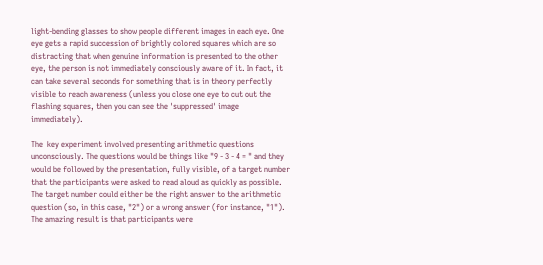light-bending glasses to show people different images in each eye. One eye gets a rapid succession of brightly colored squares which are so distracting that when genuine information is presented to the other eye, the person is not immediately consciously aware of it. In fact, it can take several seconds for something that is in theory perfectly visible to reach awareness (unless you close one eye to cut out the flashing squares, then you can see the 'suppressed' image immediately).

The  key experiment involved presenting arithmetic questions unconsciously. The questions would be things like "9 - 3 - 4 = " and they would be followed by the presentation, fully visible, of a target number that the participants were asked to read aloud as quickly as possible. The target number could either be the right answer to the arithmetic question (so, in this case, "2") or a wrong answer (for instance, "1"). The amazing result is that participants were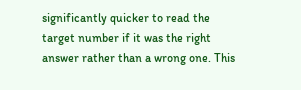significantly quicker to read the target number if it was the right answer rather than a wrong one. This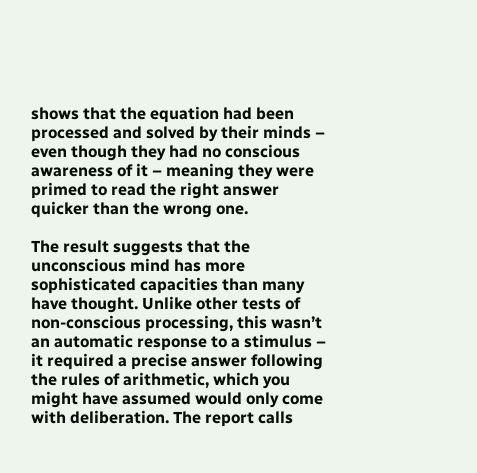shows that the equation had been processed and solved by their minds – even though they had no conscious awareness of it – meaning they were primed to read the right answer quicker than the wrong one.

The result suggests that the unconscious mind has more sophisticated capacities than many have thought. Unlike other tests of non-conscious processing, this wasn’t an automatic response to a stimulus – it required a precise answer following the rules of arithmetic, which you might have assumed would only come with deliberation. The report calls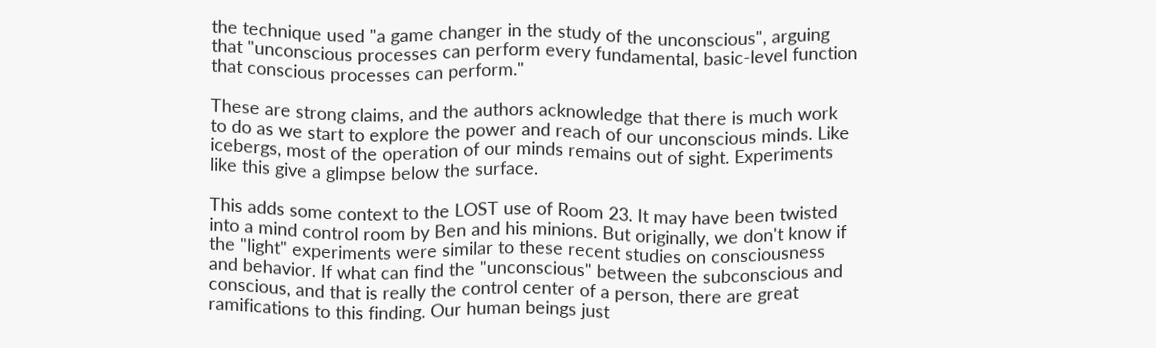the technique used "a game changer in the study of the unconscious", arguing that "unconscious processes can perform every fundamental, basic-level function that conscious processes can perform."

These are strong claims, and the authors acknowledge that there is much work to do as we start to explore the power and reach of our unconscious minds. Like icebergs, most of the operation of our minds remains out of sight. Experiments like this give a glimpse below the surface.

This adds some context to the LOST use of Room 23. It may have been twisted into a mind control room by Ben and his minions. But originally, we don't know if the "light" experiments were similar to these recent studies on consciousness and behavior. If what can find the "unconscious" between the subconscious and conscious, and that is really the control center of a person, there are great ramifications to this finding. Our human beings just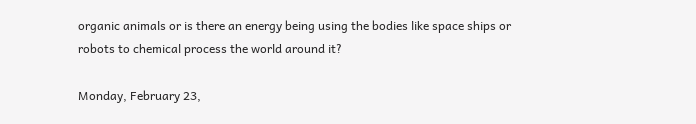organic animals or is there an energy being using the bodies like space ships or robots to chemical process the world around it?

Monday, February 23,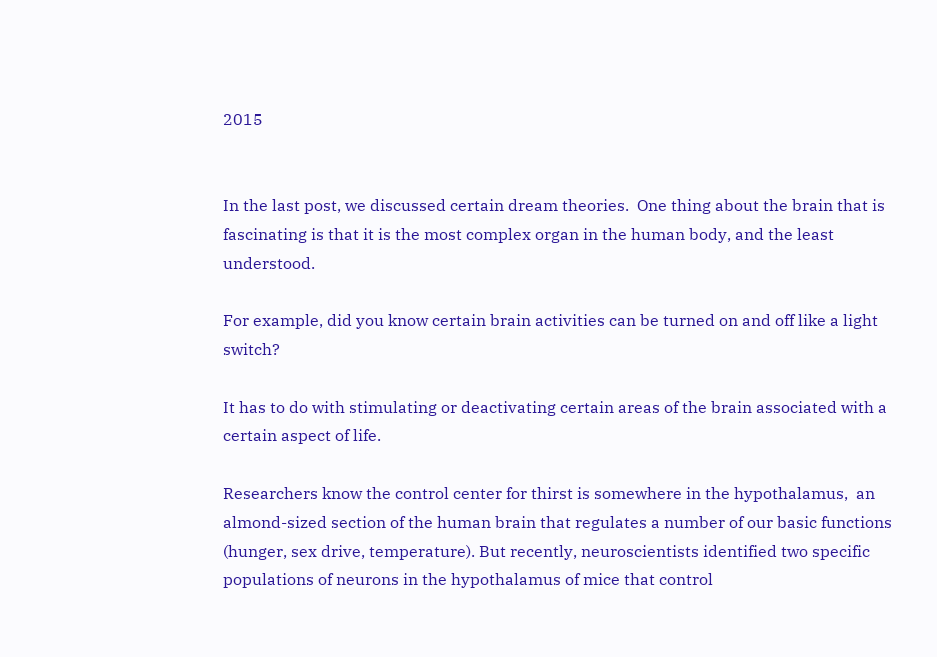2015


In the last post, we discussed certain dream theories.  One thing about the brain that is fascinating is that it is the most complex organ in the human body, and the least understood.

For example, did you know certain brain activities can be turned on and off like a light switch?

It has to do with stimulating or deactivating certain areas of the brain associated with a certain aspect of life.

Researchers know the control center for thirst is somewhere in the hypothalamus,  an almond-sized section of the human brain that regulates a number of our basic functions (hunger, sex drive, temperature). But recently, neuroscientists identified two specific populations of neurons in the hypothalamus of mice that control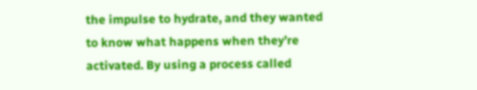the impulse to hydrate, and they wanted to know what happens when they’re activated. By using a process called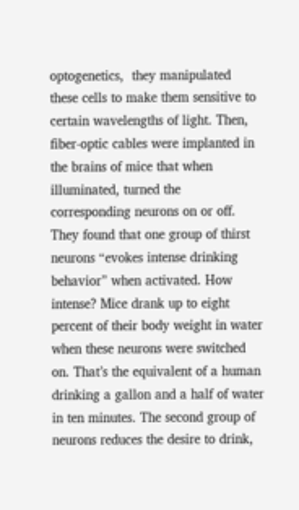optogenetics,  they manipulated these cells to make them sensitive to certain wavelengths of light. Then, fiber-optic cables were implanted in the brains of mice that when illuminated, turned the corresponding neurons on or off. They found that one group of thirst neurons “evokes intense drinking behavior” when activated. How intense? Mice drank up to eight percent of their body weight in water when these neurons were switched on. That’s the equivalent of a human drinking a gallon and a half of water in ten minutes. The second group of neurons reduces the desire to drink,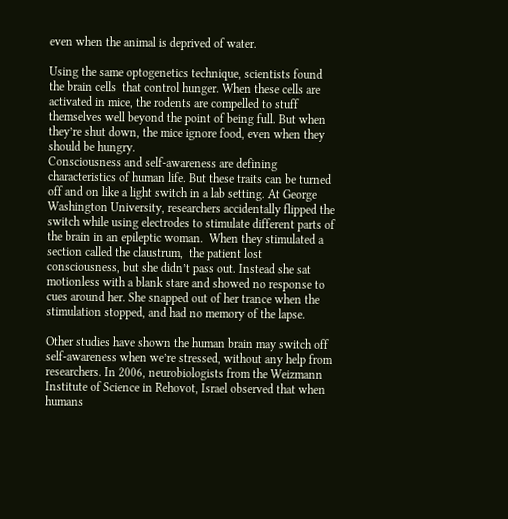even when the animal is deprived of water.

Using the same optogenetics technique, scientists found the brain cells  that control hunger. When these cells are activated in mice, the rodents are compelled to stuff themselves well beyond the point of being full. But when they’re shut down, the mice ignore food, even when they should be hungry.
Consciousness and self-awareness are defining characteristics of human life. But these traits can be turned off and on like a light switch in a lab setting. At George Washington University, researchers accidentally flipped the switch while using electrodes to stimulate different parts of the brain in an epileptic woman.  When they stimulated a section called the claustrum,  the patient lost consciousness, but she didn’t pass out. Instead she sat motionless with a blank stare and showed no response to cues around her. She snapped out of her trance when the stimulation stopped, and had no memory of the lapse.

Other studies have shown the human brain may switch off self-awareness when we’re stressed, without any help from researchers. In 2006, neurobiologists from the Weizmann Institute of Science in Rehovot, Israel observed that when humans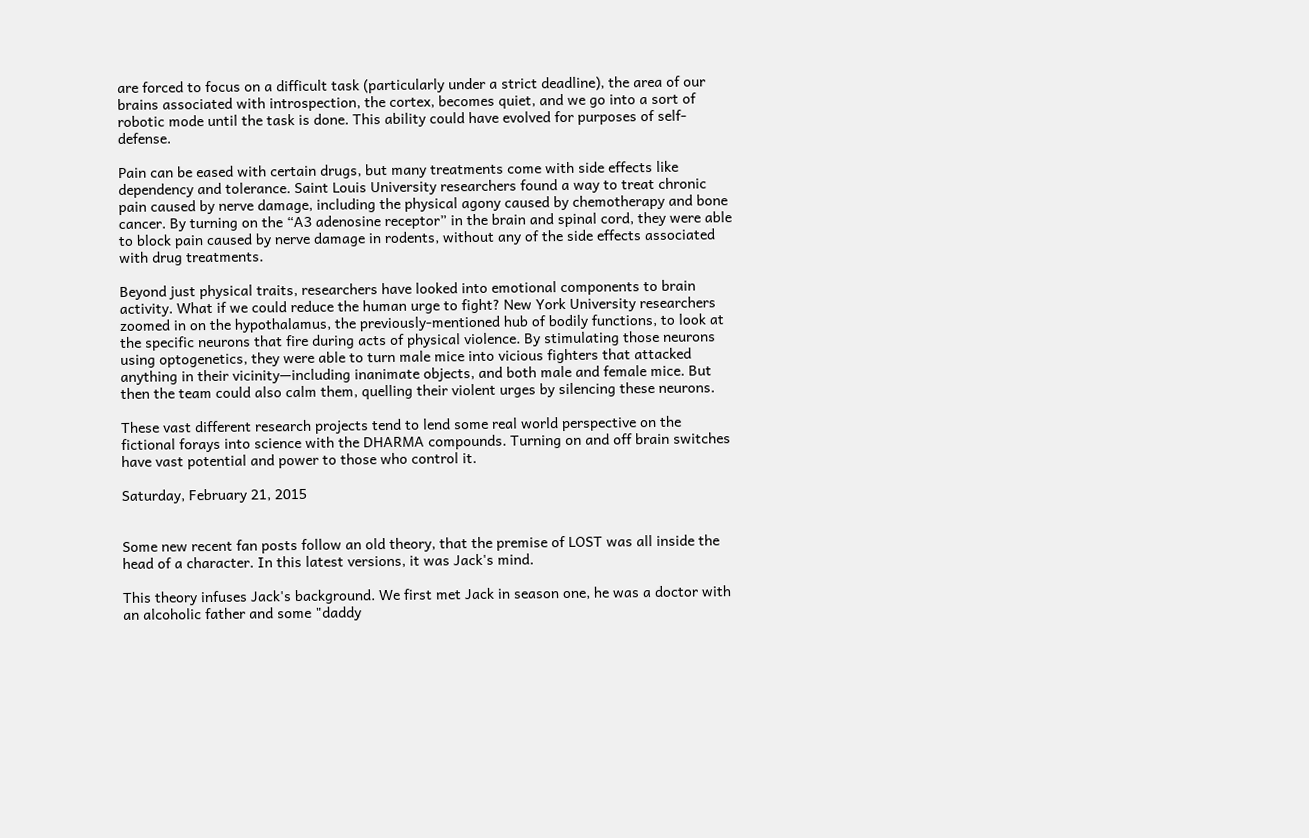are forced to focus on a difficult task (particularly under a strict deadline), the area of our brains associated with introspection, the cortex, becomes quiet, and we go into a sort of robotic mode until the task is done. This ability could have evolved for purposes of self-defense.

Pain can be eased with certain drugs, but many treatments come with side effects like dependency and tolerance. Saint Louis University researchers found a way to treat chronic pain caused by nerve damage, including the physical agony caused by chemotherapy and bone cancer. By turning on the “A3 adenosine receptor” in the brain and spinal cord, they were able to block pain caused by nerve damage in rodents, without any of the side effects associated with drug treatments.

Beyond just physical traits, researchers have looked into emotional components to brain activity. What if we could reduce the human urge to fight? New York University researchers  zoomed in on the hypothalamus, the previously-mentioned hub of bodily functions, to look at the specific neurons that fire during acts of physical violence. By stimulating those neurons using optogenetics, they were able to turn male mice into vicious fighters that attacked anything in their vicinity—including inanimate objects, and both male and female mice. But then the team could also calm them, quelling their violent urges by silencing these neurons.

These vast different research projects tend to lend some real world perspective on the fictional forays into science with the DHARMA compounds. Turning on and off brain switches have vast potential and power to those who control it.

Saturday, February 21, 2015


Some new recent fan posts follow an old theory, that the premise of LOST was all inside the head of a character. In this latest versions, it was Jack's mind.

This theory infuses Jack's background. We first met Jack in season one, he was a doctor with an alcoholic father and some "daddy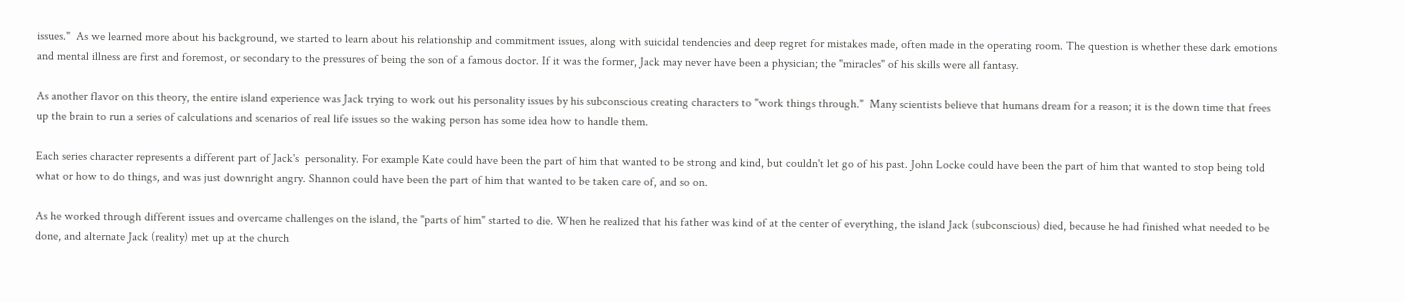issues."  As we learned more about his background, we started to learn about his relationship and commitment issues, along with suicidal tendencies and deep regret for mistakes made, often made in the operating room. The question is whether these dark emotions and mental illness are first and foremost, or secondary to the pressures of being the son of a famous doctor. If it was the former, Jack may never have been a physician; the "miracles" of his skills were all fantasy.

As another flavor on this theory, the entire island experience was Jack trying to work out his personality issues by his subconscious creating characters to "work things through."  Many scientists believe that humans dream for a reason; it is the down time that frees up the brain to run a series of calculations and scenarios of real life issues so the waking person has some idea how to handle them.

Each series character represents a different part of Jack's  personality. For example Kate could have been the part of him that wanted to be strong and kind, but couldn't let go of his past. John Locke could have been the part of him that wanted to stop being told what or how to do things, and was just downright angry. Shannon could have been the part of him that wanted to be taken care of, and so on.

As he worked through different issues and overcame challenges on the island, the "parts of him" started to die. When he realized that his father was kind of at the center of everything, the island Jack (subconscious) died, because he had finished what needed to be done, and alternate Jack (reality) met up at the church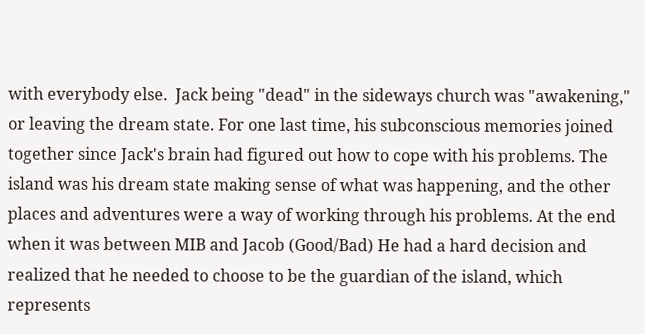with everybody else.  Jack being "dead" in the sideways church was "awakening," or leaving the dream state. For one last time, his subconscious memories joined together since Jack's brain had figured out how to cope with his problems. The island was his dream state making sense of what was happening, and the other places and adventures were a way of working through his problems. At the end when it was between MIB and Jacob (Good/Bad) He had a hard decision and realized that he needed to choose to be the guardian of the island, which represents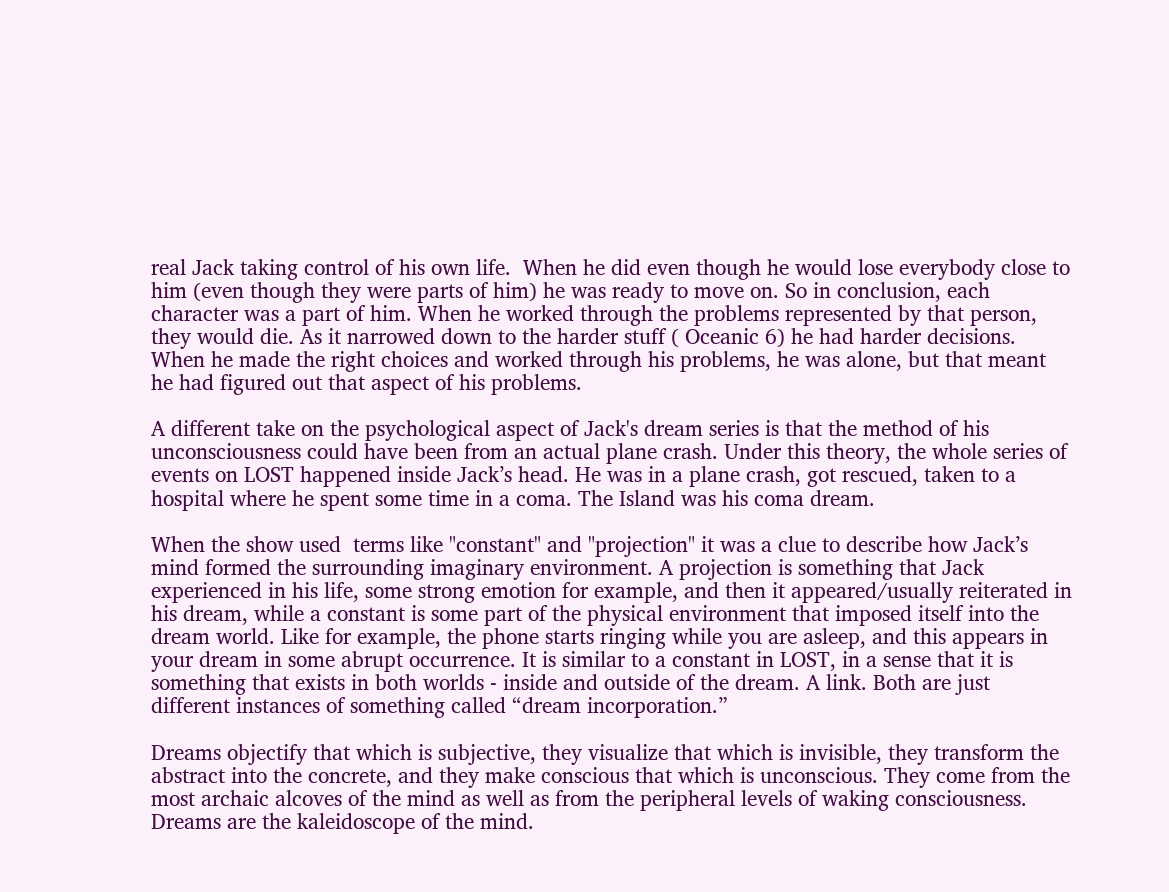real Jack taking control of his own life.  When he did even though he would lose everybody close to him (even though they were parts of him) he was ready to move on. So in conclusion, each character was a part of him. When he worked through the problems represented by that person, they would die. As it narrowed down to the harder stuff ( Oceanic 6) he had harder decisions. When he made the right choices and worked through his problems, he was alone, but that meant he had figured out that aspect of his problems.

A different take on the psychological aspect of Jack's dream series is that the method of his unconsciousness could have been from an actual plane crash. Under this theory, the whole series of events on LOST happened inside Jack’s head. He was in a plane crash, got rescued, taken to a hospital where he spent some time in a coma. The Island was his coma dream.

When the show used  terms like "constant" and "projection" it was a clue to describe how Jack’s mind formed the surrounding imaginary environment. A projection is something that Jack experienced in his life, some strong emotion for example, and then it appeared/usually reiterated in his dream, while a constant is some part of the physical environment that imposed itself into the dream world. Like for example, the phone starts ringing while you are asleep, and this appears in your dream in some abrupt occurrence. It is similar to a constant in LOST, in a sense that it is something that exists in both worlds - inside and outside of the dream. A link. Both are just different instances of something called “dream incorporation.”

Dreams objectify that which is subjective, they visualize that which is invisible, they transform the abstract into the concrete, and they make conscious that which is unconscious. They come from the most archaic alcoves of the mind as well as from the peripheral levels of waking consciousness. Dreams are the kaleidoscope of the mind.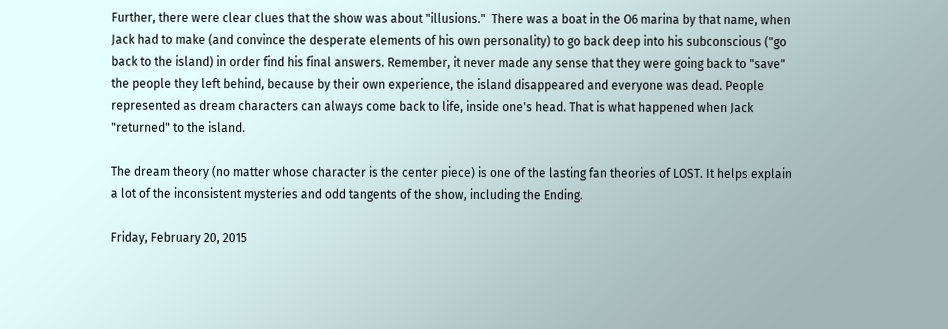Further, there were clear clues that the show was about "illusions."  There was a boat in the O6 marina by that name, when Jack had to make (and convince the desperate elements of his own personality) to go back deep into his subconscious ("go back to the island) in order find his final answers. Remember, it never made any sense that they were going back to "save" the people they left behind, because by their own experience, the island disappeared and everyone was dead. People represented as dream characters can always come back to life, inside one's head. That is what happened when Jack "returned" to the island.

The dream theory (no matter whose character is the center piece) is one of the lasting fan theories of LOST. It helps explain a lot of the inconsistent mysteries and odd tangents of the show, including the Ending.

Friday, February 20, 2015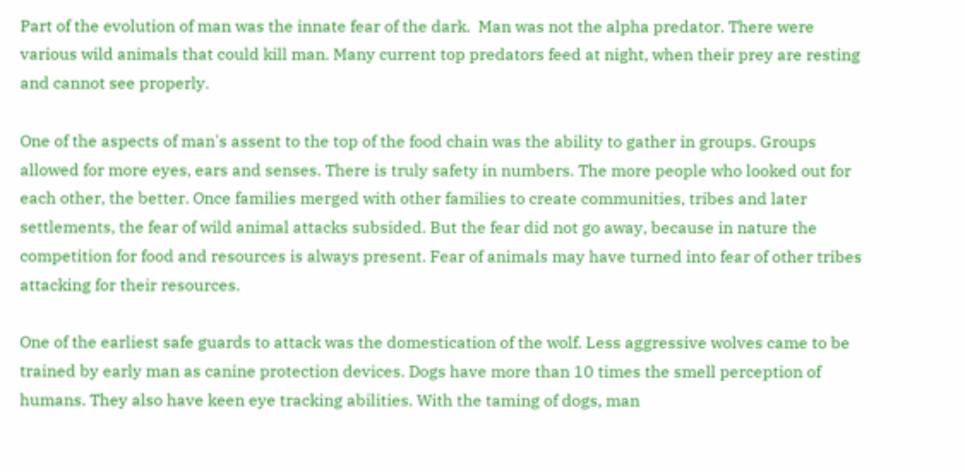Part of the evolution of man was the innate fear of the dark.  Man was not the alpha predator. There were various wild animals that could kill man. Many current top predators feed at night, when their prey are resting and cannot see properly.

One of the aspects of man's assent to the top of the food chain was the ability to gather in groups. Groups allowed for more eyes, ears and senses. There is truly safety in numbers. The more people who looked out for each other, the better. Once families merged with other families to create communities, tribes and later settlements, the fear of wild animal attacks subsided. But the fear did not go away, because in nature the competition for food and resources is always present. Fear of animals may have turned into fear of other tribes attacking for their resources.

One of the earliest safe guards to attack was the domestication of the wolf. Less aggressive wolves came to be trained by early man as canine protection devices. Dogs have more than 10 times the smell perception of humans. They also have keen eye tracking abilities. With the taming of dogs, man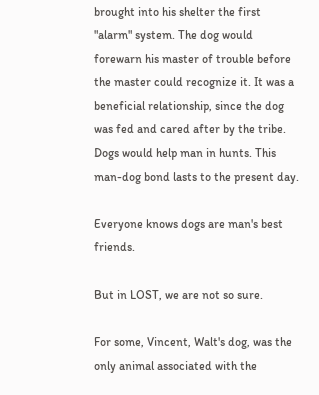brought into his shelter the first "alarm" system. The dog would forewarn his master of trouble before the master could recognize it. It was a beneficial relationship, since the dog was fed and cared after by the tribe. Dogs would help man in hunts. This man-dog bond lasts to the present day.

Everyone knows dogs are man's best friends.

But in LOST, we are not so sure.

For some, Vincent, Walt's dog, was the only animal associated with the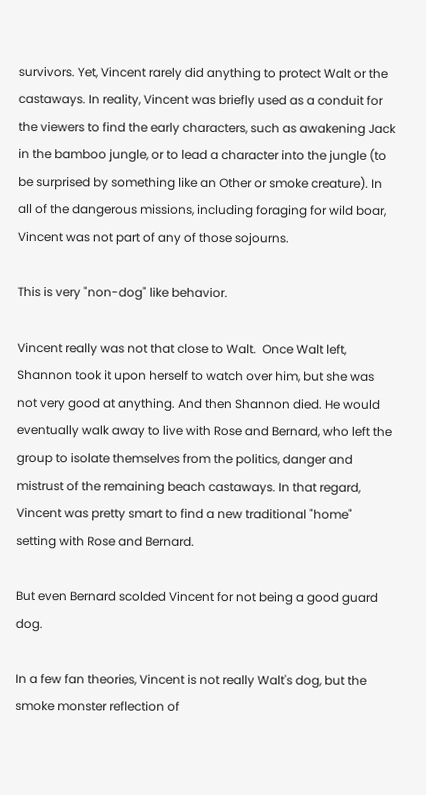survivors. Yet, Vincent rarely did anything to protect Walt or the castaways. In reality, Vincent was briefly used as a conduit for the viewers to find the early characters, such as awakening Jack in the bamboo jungle, or to lead a character into the jungle (to be surprised by something like an Other or smoke creature). In all of the dangerous missions, including foraging for wild boar, Vincent was not part of any of those sojourns.

This is very "non-dog" like behavior.

Vincent really was not that close to Walt.  Once Walt left, Shannon took it upon herself to watch over him, but she was not very good at anything. And then Shannon died. He would eventually walk away to live with Rose and Bernard, who left the group to isolate themselves from the politics, danger and mistrust of the remaining beach castaways. In that regard, Vincent was pretty smart to find a new traditional "home" setting with Rose and Bernard.

But even Bernard scolded Vincent for not being a good guard dog.

In a few fan theories, Vincent is not really Walt's dog, but the smoke monster reflection of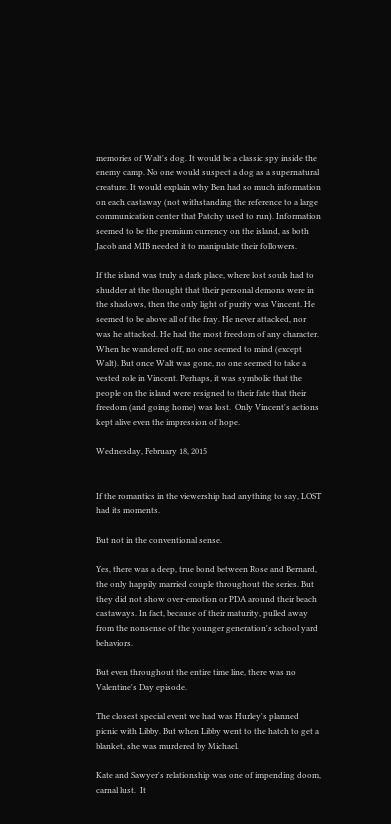memories of Walt's dog. It would be a classic spy inside the enemy camp. No one would suspect a dog as a supernatural creature. It would explain why Ben had so much information on each castaway (not withstanding the reference to a large communication center that Patchy used to run). Information seemed to be the premium currency on the island, as both Jacob and MIB needed it to manipulate their followers.

If the island was truly a dark place, where lost souls had to shudder at the thought that their personal demons were in the shadows, then the only light of purity was Vincent. He seemed to be above all of the fray. He never attacked, nor was he attacked. He had the most freedom of any character. When he wandered off, no one seemed to mind (except Walt). But once Walt was gone, no one seemed to take a vested role in Vincent. Perhaps, it was symbolic that the people on the island were resigned to their fate that their freedom (and going home) was lost.  Only Vincent's actions kept alive even the impression of hope.

Wednesday, February 18, 2015


If the romantics in the viewership had anything to say, LOST had its moments.

But not in the conventional sense.

Yes, there was a deep, true bond between Rose and Bernard, the only happily married couple throughout the series. But they did not show over-emotion or PDA around their beach castaways. In fact, because of their maturity, pulled away from the nonsense of the younger generation's school yard behaviors.

But even throughout the entire time line, there was no Valentine's Day episode.

The closest special event we had was Hurley's planned picnic with Libby. But when Libby went to the hatch to get a blanket, she was murdered by Michael.

Kate and Sawyer's relationship was one of impending doom, carnal lust.  It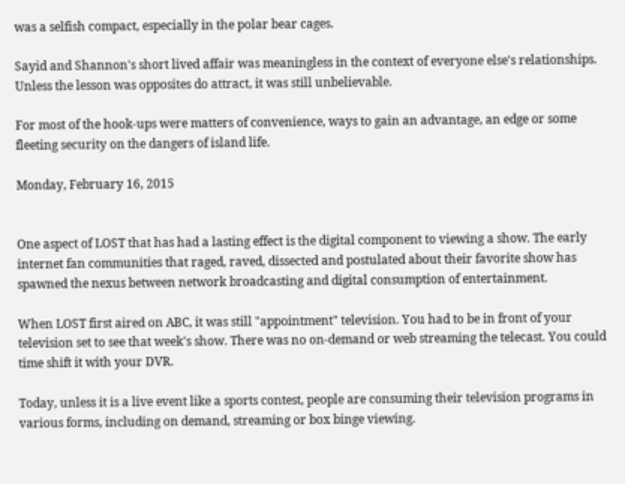was a selfish compact, especially in the polar bear cages.

Sayid and Shannon's short lived affair was meaningless in the context of everyone else's relationships. Unless the lesson was opposites do attract, it was still unbelievable.

For most of the hook-ups were matters of convenience, ways to gain an advantage, an edge or some fleeting security on the dangers of island life.

Monday, February 16, 2015


One aspect of LOST that has had a lasting effect is the digital component to viewing a show. The early internet fan communities that raged, raved, dissected and postulated about their favorite show has spawned the nexus between network broadcasting and digital consumption of entertainment.

When LOST first aired on ABC, it was still "appointment" television. You had to be in front of your television set to see that week's show. There was no on-demand or web streaming the telecast. You could time shift it with your DVR.

Today, unless it is a live event like a sports contest, people are consuming their television programs in various forms, including on demand, streaming or box binge viewing.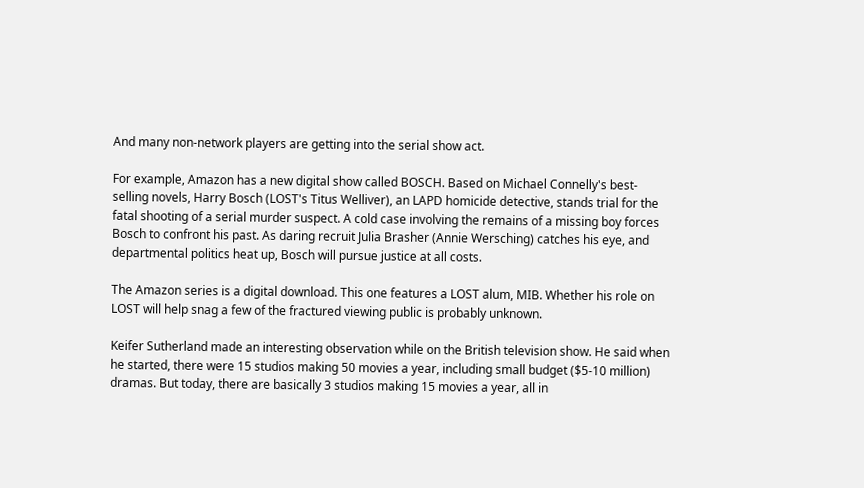And many non-network players are getting into the serial show act.

For example, Amazon has a new digital show called BOSCH. Based on Michael Connelly's best-selling novels, Harry Bosch (LOST's Titus Welliver), an LAPD homicide detective, stands trial for the fatal shooting of a serial murder suspect. A cold case involving the remains of a missing boy forces Bosch to confront his past. As daring recruit Julia Brasher (Annie Wersching) catches his eye, and departmental politics heat up, Bosch will pursue justice at all costs.

The Amazon series is a digital download. This one features a LOST alum, MIB. Whether his role on LOST will help snag a few of the fractured viewing public is probably unknown.

Keifer Sutherland made an interesting observation while on the British television show. He said when he started, there were 15 studios making 50 movies a year, including small budget ($5-10 million) dramas. But today, there are basically 3 studios making 15 movies a year, all in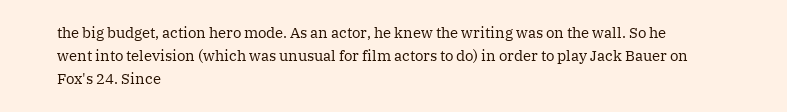the big budget, action hero mode. As an actor, he knew the writing was on the wall. So he went into television (which was unusual for film actors to do) in order to play Jack Bauer on Fox's 24. Since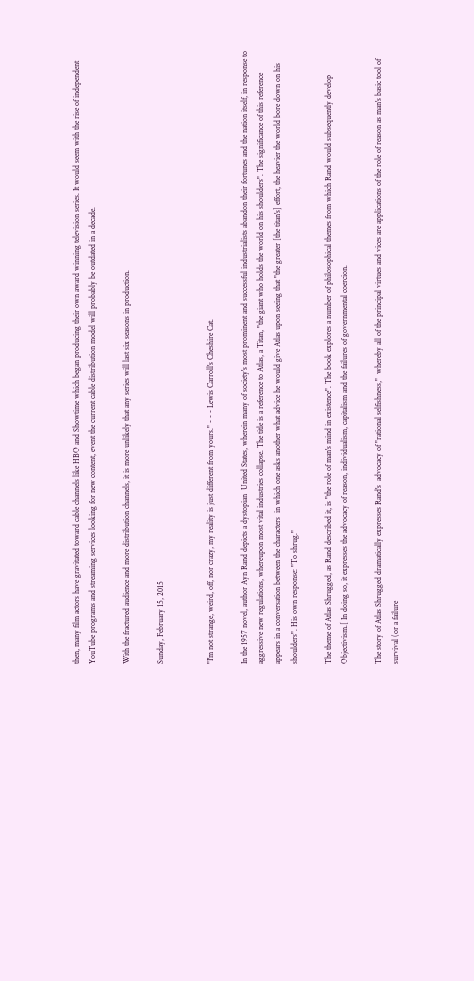then, many film actors have gravitated toward cable channels like HBO and Showtime which began producing their own award winning television series. It would seem with the rise of independent YouTube programs and streaming services looking for new content, event the current cable distribution model will probably be outdated in a decade.

With the fractured audience and more distribution channels, it is more unlikely that any series will last six seasons in production.

Sunday, February 15, 2015


"I'm not strange, weird, off, nor crazy, my reality is just different from yours." - - - Lewis Carroll's Cheshire Cat.

In the 1957 novel, author Ayn Rand depicts a dystopian  United States, wherein many of society's most prominent and successful industrialists abandon their fortunes and the nation itself, in response to aggressive new regulations, whereupon most vital industries collapse. The title is a reference to Atlas, a Titan, "the giant who holds the world on his shoulders". The significance of this reference appears in a conversation between the characters  in which one asks another what advice he would give Atlas upon seeing that "the greater [the titan's] effort, the heavier the world bore down on his shoulders". His own response: "To shrug."

The theme of Atlas Shrugged, as Rand described it, is "the role of man's mind in existence". The book explores a number of philosophical themes from which Rand would subsequently develop Objectivism.[ In doing so, it expresses the advocacy of reason, individualism, capitalism and the failures of governmental coercion.

The story of Atlas Shrugged dramatically expresses Rand's  advocacy of "rational selfishness,"  whereby all of the principal virtues and vices are applications of the role of reason as man's basic tool of survival (or a failure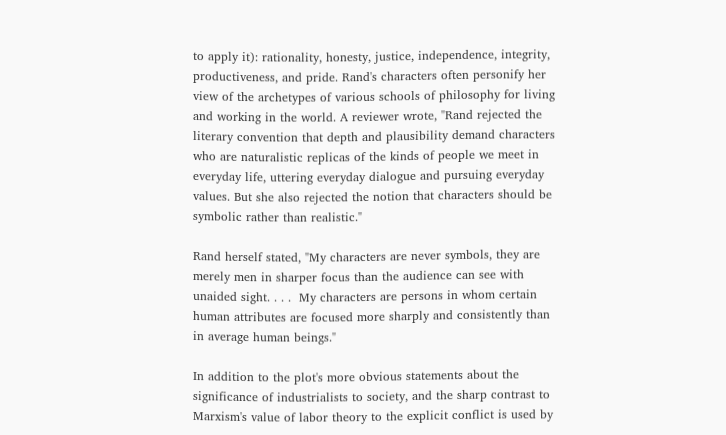to apply it): rationality, honesty, justice, independence, integrity, productiveness, and pride. Rand's characters often personify her view of the archetypes of various schools of philosophy for living and working in the world. A reviewer wrote, "Rand rejected the literary convention that depth and plausibility demand characters who are naturalistic replicas of the kinds of people we meet in everyday life, uttering everyday dialogue and pursuing everyday values. But she also rejected the notion that characters should be symbolic rather than realistic."

Rand herself stated, "My characters are never symbols, they are merely men in sharper focus than the audience can see with unaided sight. . . .  My characters are persons in whom certain human attributes are focused more sharply and consistently than in average human beings."

In addition to the plot's more obvious statements about the significance of industrialists to society, and the sharp contrast to Marxism's value of labor theory to the explicit conflict is used by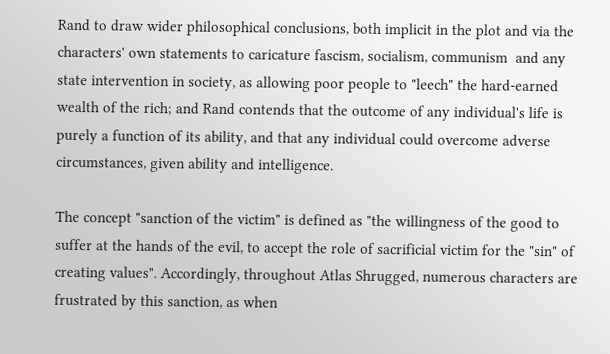Rand to draw wider philosophical conclusions, both implicit in the plot and via the characters' own statements to caricature fascism, socialism, communism  and any state intervention in society, as allowing poor people to "leech" the hard-earned wealth of the rich; and Rand contends that the outcome of any individual's life is purely a function of its ability, and that any individual could overcome adverse circumstances, given ability and intelligence.

The concept "sanction of the victim" is defined as "the willingness of the good to suffer at the hands of the evil, to accept the role of sacrificial victim for the "sin" of creating values". Accordingly, throughout Atlas Shrugged, numerous characters are frustrated by this sanction, as when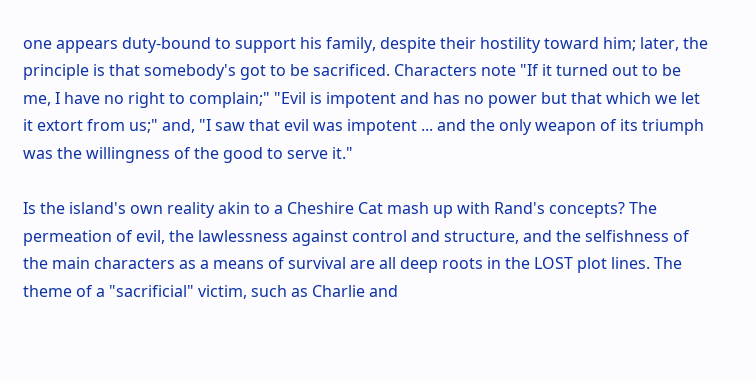one appears duty-bound to support his family, despite their hostility toward him; later, the principle is that somebody's got to be sacrificed. Characters note "If it turned out to be me, I have no right to complain;" "Evil is impotent and has no power but that which we let it extort from us;" and, "I saw that evil was impotent ... and the only weapon of its triumph was the willingness of the good to serve it."

Is the island's own reality akin to a Cheshire Cat mash up with Rand's concepts? The permeation of evil, the lawlessness against control and structure, and the selfishness of the main characters as a means of survival are all deep roots in the LOST plot lines. The theme of a "sacrificial" victim, such as Charlie and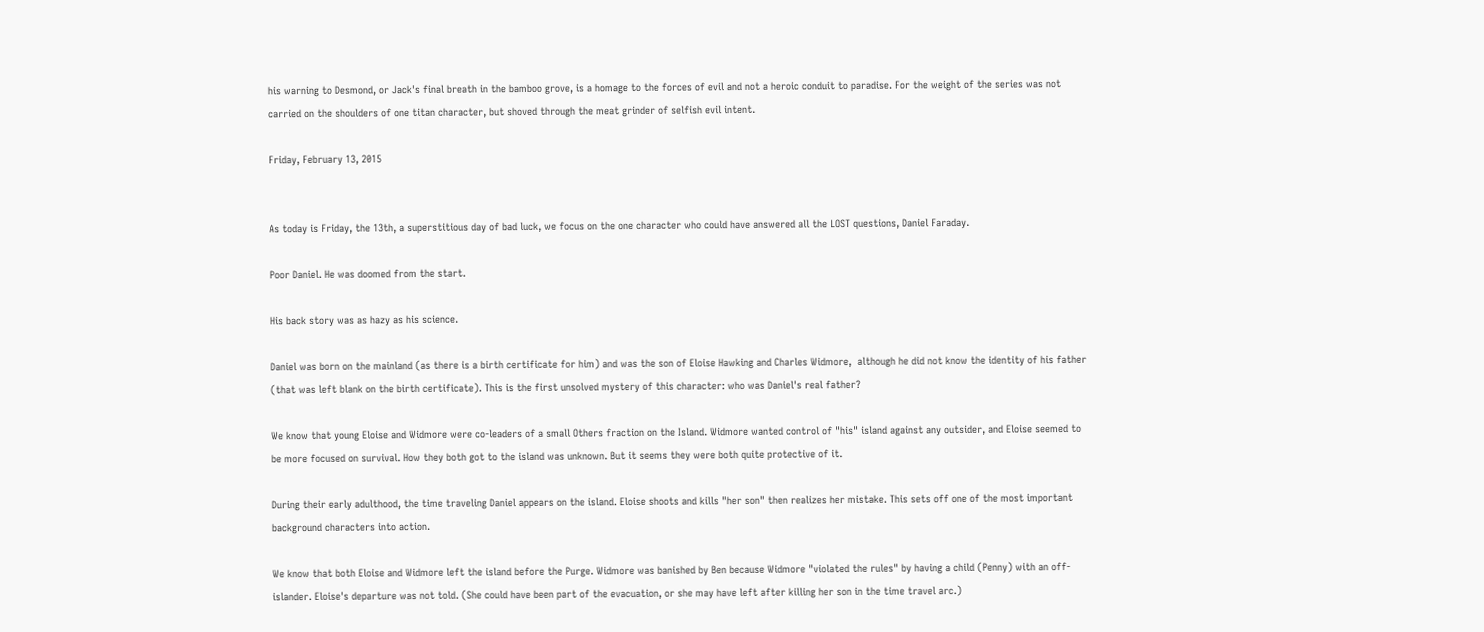his warning to Desmond, or Jack's final breath in the bamboo grove, is a homage to the forces of evil and not a heroic conduit to paradise. For the weight of the series was not carried on the shoulders of one titan character, but shoved through the meat grinder of selfish evil intent.

Friday, February 13, 2015


As today is Friday, the 13th, a superstitious day of bad luck, we focus on the one character who could have answered all the LOST questions, Daniel Faraday.

Poor Daniel. He was doomed from the start.

His back story was as hazy as his science.

Daniel was born on the mainland (as there is a birth certificate for him) and was the son of Eloise Hawking and Charles Widmore,  although he did not know the identity of his father (that was left blank on the birth certificate). This is the first unsolved mystery of this character: who was Daniel's real father?

We know that young Eloise and Widmore were co-leaders of a small Others fraction on the Island. Widmore wanted control of "his" island against any outsider, and Eloise seemed to be more focused on survival. How they both got to the island was unknown. But it seems they were both quite protective of it.

During their early adulthood, the time traveling Daniel appears on the island. Eloise shoots and kills "her son" then realizes her mistake. This sets off one of the most important background characters into action.

We know that both Eloise and Widmore left the island before the Purge. Widmore was banished by Ben because Widmore "violated the rules" by having a child (Penny) with an off-islander. Eloise's departure was not told. (She could have been part of the evacuation, or she may have left after killing her son in the time travel arc.)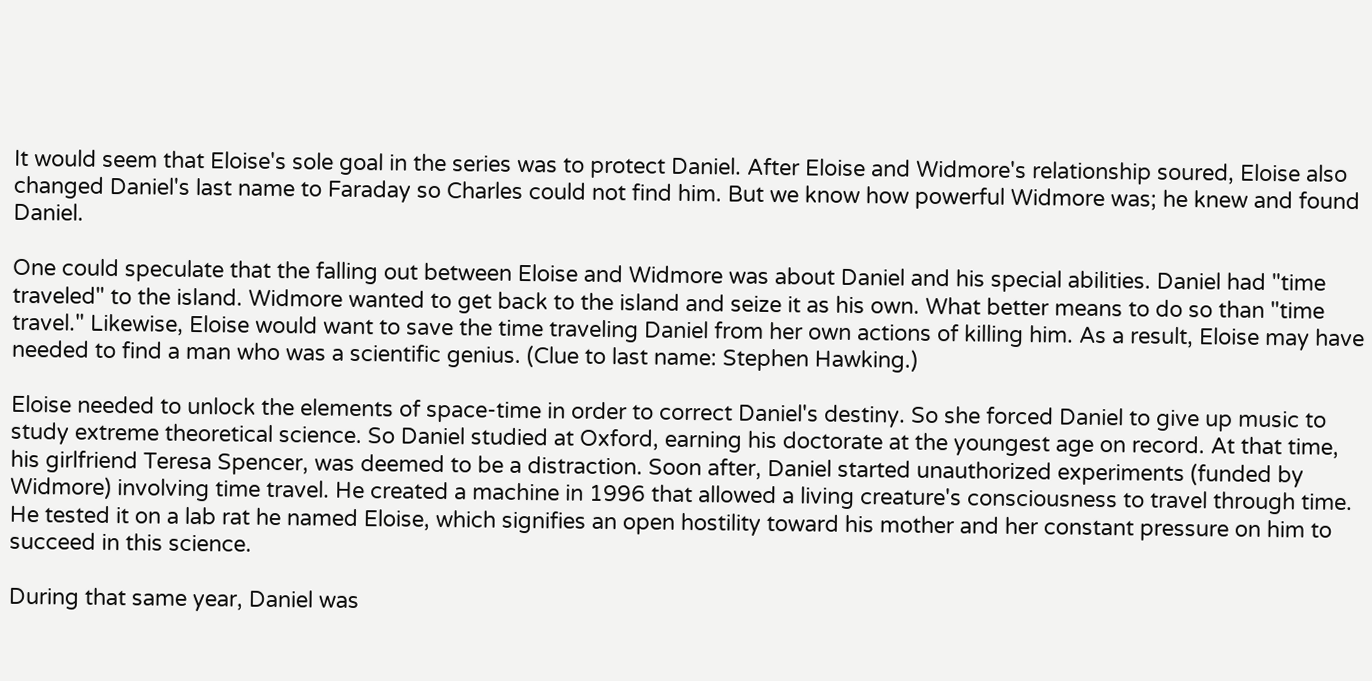It would seem that Eloise's sole goal in the series was to protect Daniel. After Eloise and Widmore's relationship soured, Eloise also changed Daniel's last name to Faraday so Charles could not find him. But we know how powerful Widmore was; he knew and found Daniel.

One could speculate that the falling out between Eloise and Widmore was about Daniel and his special abilities. Daniel had "time traveled" to the island. Widmore wanted to get back to the island and seize it as his own. What better means to do so than "time travel." Likewise, Eloise would want to save the time traveling Daniel from her own actions of killing him. As a result, Eloise may have needed to find a man who was a scientific genius. (Clue to last name: Stephen Hawking.)

Eloise needed to unlock the elements of space-time in order to correct Daniel's destiny. So she forced Daniel to give up music to study extreme theoretical science. So Daniel studied at Oxford, earning his doctorate at the youngest age on record. At that time, his girlfriend Teresa Spencer, was deemed to be a distraction. Soon after, Daniel started unauthorized experiments (funded by Widmore) involving time travel. He created a machine in 1996 that allowed a living creature's consciousness to travel through time. He tested it on a lab rat he named Eloise, which signifies an open hostility toward his mother and her constant pressure on him to succeed in this science.

During that same year, Daniel was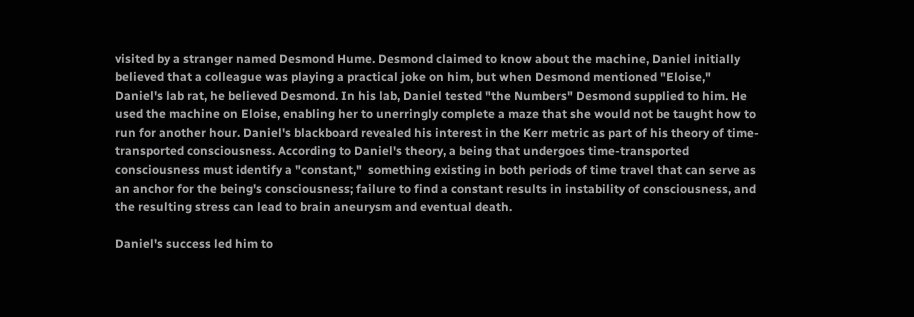visited by a stranger named Desmond Hume. Desmond claimed to know about the machine, Daniel initially believed that a colleague was playing a practical joke on him, but when Desmond mentioned "Eloise,"  Daniel's lab rat, he believed Desmond. In his lab, Daniel tested "the Numbers" Desmond supplied to him. He used the machine on Eloise, enabling her to unerringly complete a maze that she would not be taught how to run for another hour. Daniel's blackboard revealed his interest in the Kerr metric as part of his theory of time-transported consciousness. According to Daniel's theory, a being that undergoes time-transported consciousness must identify a "constant,"  something existing in both periods of time travel that can serve as an anchor for the being's consciousness; failure to find a constant results in instability of consciousness, and the resulting stress can lead to brain aneurysm and eventual death.

Daniel's success led him to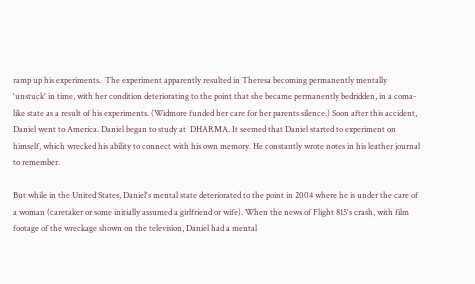ramp up his experiments.  The experiment apparently resulted in Theresa becoming permanently mentally 'unstuck' in time, with her condition deteriorating to the point that she became permanently bedridden, in a coma-like state as a result of his experiments. (Widmore funded her care for her parents silence.) Soon after this accident, Daniel went to America. Daniel began to study at  DHARMA. It seemed that Daniel started to experiment on himself, which wrecked his ability to connect with his own memory. He constantly wrote notes in his leather journal to remember.

But while in the United States, Daniel's mental state deteriorated to the point in 2004 where he is under the care of a woman (caretaker or some initially assumed a girlfriend or wife). When the news of Flight 815's crash, with film footage of the wreckage shown on the television, Daniel had a mental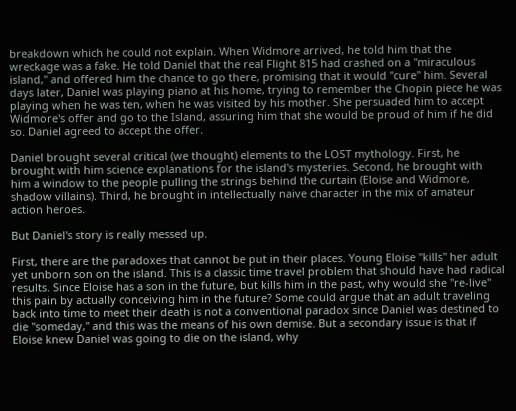breakdown which he could not explain. When Widmore arrived, he told him that the wreckage was a fake. He told Daniel that the real Flight 815 had crashed on a "miraculous island," and offered him the chance to go there, promising that it would "cure" him. Several days later, Daniel was playing piano at his home, trying to remember the Chopin piece he was playing when he was ten, when he was visited by his mother. She persuaded him to accept Widmore's offer and go to the Island, assuring him that she would be proud of him if he did so. Daniel agreed to accept the offer.

Daniel brought several critical (we thought) elements to the LOST mythology. First, he brought with him science explanations for the island's mysteries. Second, he brought with him a window to the people pulling the strings behind the curtain (Eloise and Widmore, shadow villains). Third, he brought in intellectually naive character in the mix of amateur action heroes.

But Daniel's story is really messed up.

First, there are the paradoxes that cannot be put in their places. Young Eloise "kills" her adult yet unborn son on the island. This is a classic time travel problem that should have had radical results. Since Eloise has a son in the future, but kills him in the past, why would she "re-live" this pain by actually conceiving him in the future? Some could argue that an adult traveling back into time to meet their death is not a conventional paradox since Daniel was destined to die "someday," and this was the means of his own demise. But a secondary issue is that if Eloise knew Daniel was going to die on the island, why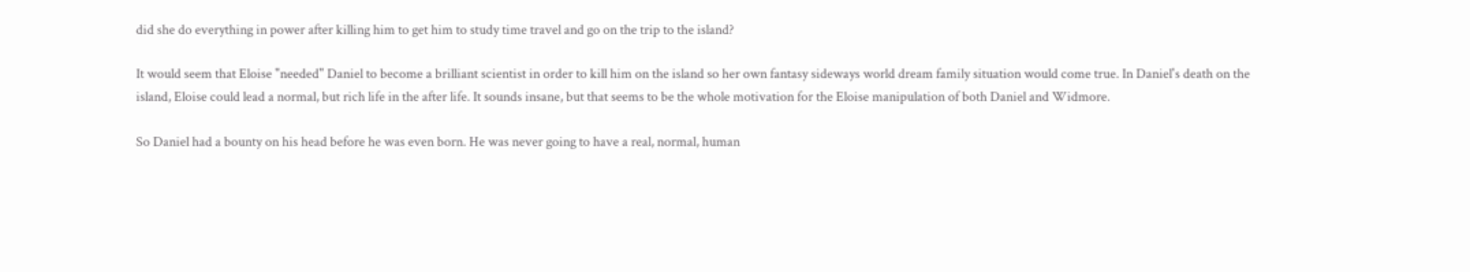did she do everything in power after killing him to get him to study time travel and go on the trip to the island?

It would seem that Eloise "needed" Daniel to become a brilliant scientist in order to kill him on the island so her own fantasy sideways world dream family situation would come true. In Daniel's death on the island, Eloise could lead a normal, but rich life in the after life. It sounds insane, but that seems to be the whole motivation for the Eloise manipulation of both Daniel and Widmore.

So Daniel had a bounty on his head before he was even born. He was never going to have a real, normal, human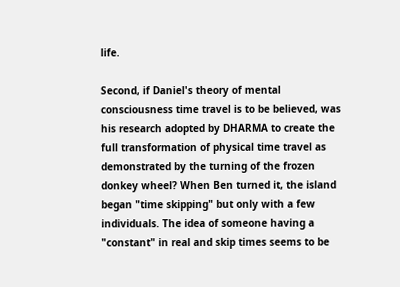life.

Second, if Daniel's theory of mental consciousness time travel is to be believed, was his research adopted by DHARMA to create the full transformation of physical time travel as demonstrated by the turning of the frozen donkey wheel? When Ben turned it, the island began "time skipping" but only with a few individuals. The idea of someone having a "constant" in real and skip times seems to be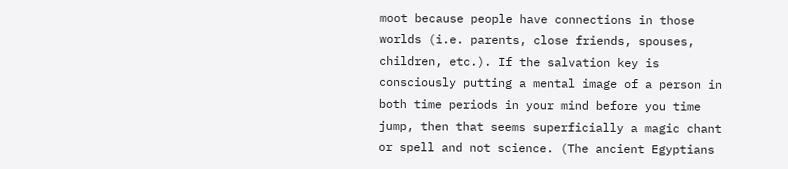moot because people have connections in those worlds (i.e. parents, close friends, spouses, children, etc.). If the salvation key is consciously putting a mental image of a person in both time periods in your mind before you time jump, then that seems superficially a magic chant or spell and not science. (The ancient Egyptians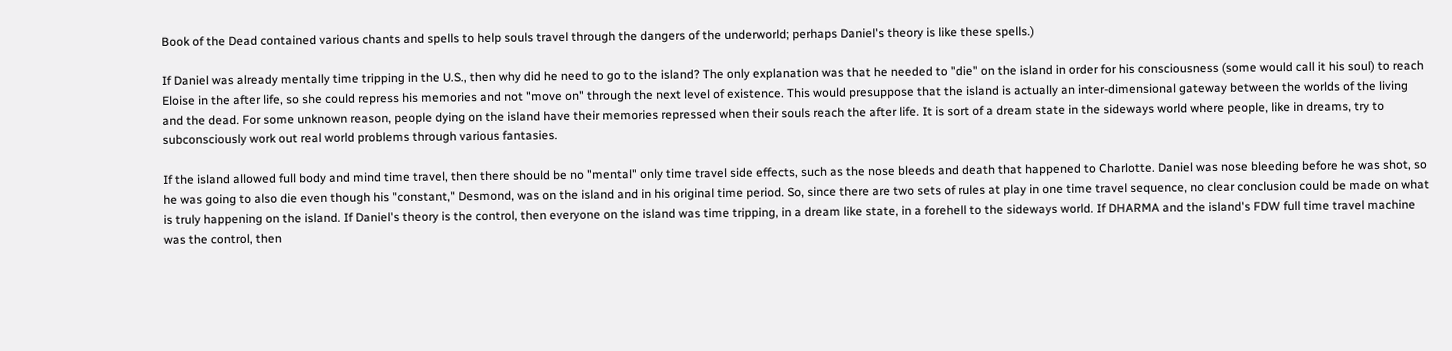Book of the Dead contained various chants and spells to help souls travel through the dangers of the underworld; perhaps Daniel's theory is like these spells.)

If Daniel was already mentally time tripping in the U.S., then why did he need to go to the island? The only explanation was that he needed to "die" on the island in order for his consciousness (some would call it his soul) to reach Eloise in the after life, so she could repress his memories and not "move on" through the next level of existence. This would presuppose that the island is actually an inter-dimensional gateway between the worlds of the living and the dead. For some unknown reason, people dying on the island have their memories repressed when their souls reach the after life. It is sort of a dream state in the sideways world where people, like in dreams, try to subconsciously work out real world problems through various fantasies.

If the island allowed full body and mind time travel, then there should be no "mental" only time travel side effects, such as the nose bleeds and death that happened to Charlotte. Daniel was nose bleeding before he was shot, so he was going to also die even though his "constant," Desmond, was on the island and in his original time period. So, since there are two sets of rules at play in one time travel sequence, no clear conclusion could be made on what is truly happening on the island. If Daniel's theory is the control, then everyone on the island was time tripping, in a dream like state, in a forehell to the sideways world. If DHARMA and the island's FDW full time travel machine was the control, then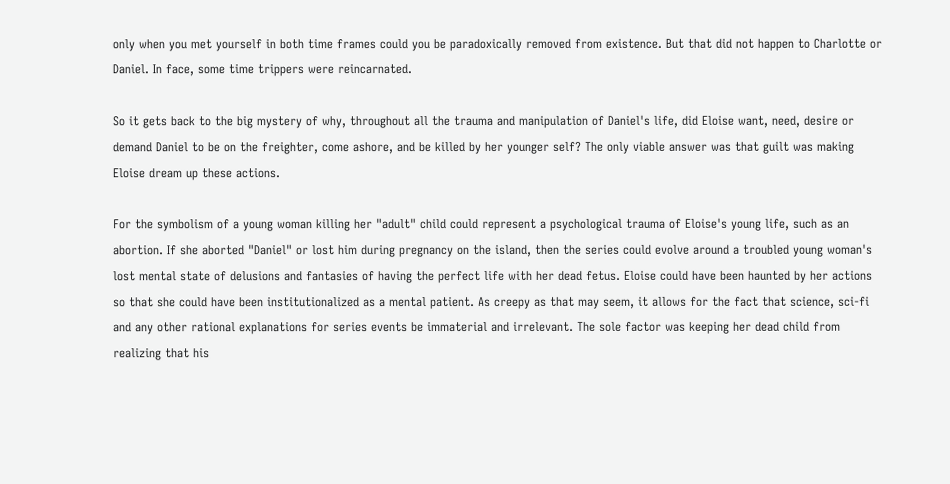only when you met yourself in both time frames could you be paradoxically removed from existence. But that did not happen to Charlotte or Daniel. In face, some time trippers were reincarnated.

So it gets back to the big mystery of why, throughout all the trauma and manipulation of Daniel's life, did Eloise want, need, desire or demand Daniel to be on the freighter, come ashore, and be killed by her younger self? The only viable answer was that guilt was making Eloise dream up these actions.

For the symbolism of a young woman killing her "adult" child could represent a psychological trauma of Eloise's young life, such as an abortion. If she aborted "Daniel" or lost him during pregnancy on the island, then the series could evolve around a troubled young woman's lost mental state of delusions and fantasies of having the perfect life with her dead fetus. Eloise could have been haunted by her actions so that she could have been institutionalized as a mental patient. As creepy as that may seem, it allows for the fact that science, sci-fi and any other rational explanations for series events be immaterial and irrelevant. The sole factor was keeping her dead child from realizing that his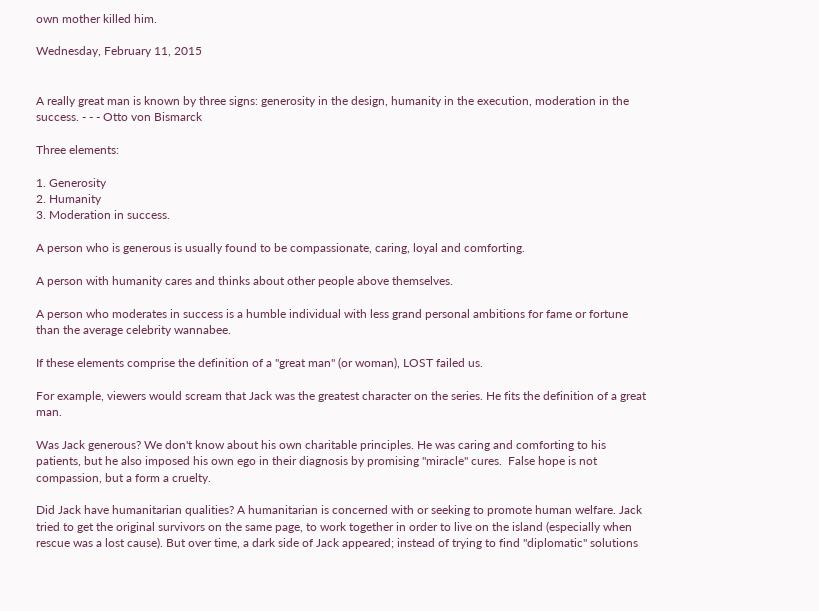own mother killed him.

Wednesday, February 11, 2015


A really great man is known by three signs: generosity in the design, humanity in the execution, moderation in the success. - - - Otto von Bismarck

Three elements:

1. Generosity
2. Humanity
3. Moderation in success.

A person who is generous is usually found to be compassionate, caring, loyal and comforting.

A person with humanity cares and thinks about other people above themselves.

A person who moderates in success is a humble individual with less grand personal ambitions for fame or fortune than the average celebrity wannabee.

If these elements comprise the definition of a "great man" (or woman), LOST failed us.

For example, viewers would scream that Jack was the greatest character on the series. He fits the definition of a great man.

Was Jack generous? We don't know about his own charitable principles. He was caring and comforting to his patients, but he also imposed his own ego in their diagnosis by promising "miracle" cures.  False hope is not compassion, but a form a cruelty.

Did Jack have humanitarian qualities? A humanitarian is concerned with or seeking to promote human welfare. Jack tried to get the original survivors on the same page, to work together in order to live on the island (especially when rescue was a lost cause). But over time, a dark side of Jack appeared; instead of trying to find "diplomatic" solutions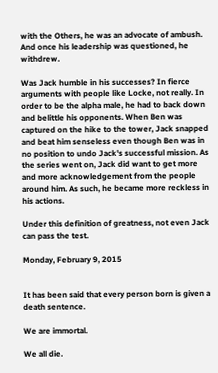with the Others, he was an advocate of ambush. And once his leadership was questioned, he withdrew.

Was Jack humble in his successes? In fierce arguments with people like Locke, not really. In order to be the alpha male, he had to back down and belittle his opponents. When Ben was captured on the hike to the tower, Jack snapped and beat him senseless even though Ben was in no position to undo Jack's successful mission. As the series went on, Jack did want to get more and more acknowledgement from the people around him. As such, he became more reckless in his actions.

Under this definition of greatness, not even Jack can pass the test.

Monday, February 9, 2015


It has been said that every person born is given a death sentence.

We are immortal.

We all die.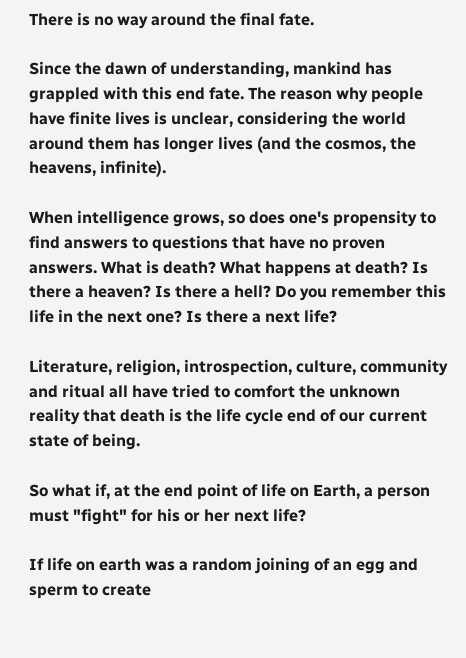There is no way around the final fate.

Since the dawn of understanding, mankind has grappled with this end fate. The reason why people have finite lives is unclear, considering the world around them has longer lives (and the cosmos, the heavens, infinite).

When intelligence grows, so does one's propensity to find answers to questions that have no proven answers. What is death? What happens at death? Is there a heaven? Is there a hell? Do you remember this life in the next one? Is there a next life?

Literature, religion, introspection, culture, community and ritual all have tried to comfort the unknown reality that death is the life cycle end of our current state of being.

So what if, at the end point of life on Earth, a person must "fight" for his or her next life?

If life on earth was a random joining of an egg and sperm to create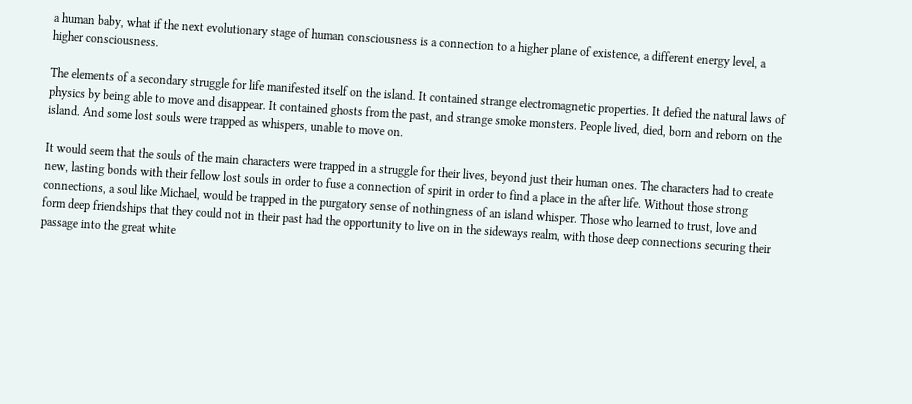a human baby, what if the next evolutionary stage of human consciousness is a connection to a higher plane of existence, a different energy level, a higher consciousness.

The elements of a secondary struggle for life manifested itself on the island. It contained strange electromagnetic properties. It defied the natural laws of physics by being able to move and disappear. It contained ghosts from the past, and strange smoke monsters. People lived, died, born and reborn on the island. And some lost souls were trapped as whispers, unable to move on.

It would seem that the souls of the main characters were trapped in a struggle for their lives, beyond just their human ones. The characters had to create new, lasting bonds with their fellow lost souls in order to fuse a connection of spirit in order to find a place in the after life. Without those strong connections, a soul like Michael, would be trapped in the purgatory sense of nothingness of an island whisper. Those who learned to trust, love and form deep friendships that they could not in their past had the opportunity to live on in the sideways realm, with those deep connections securing their passage into the great white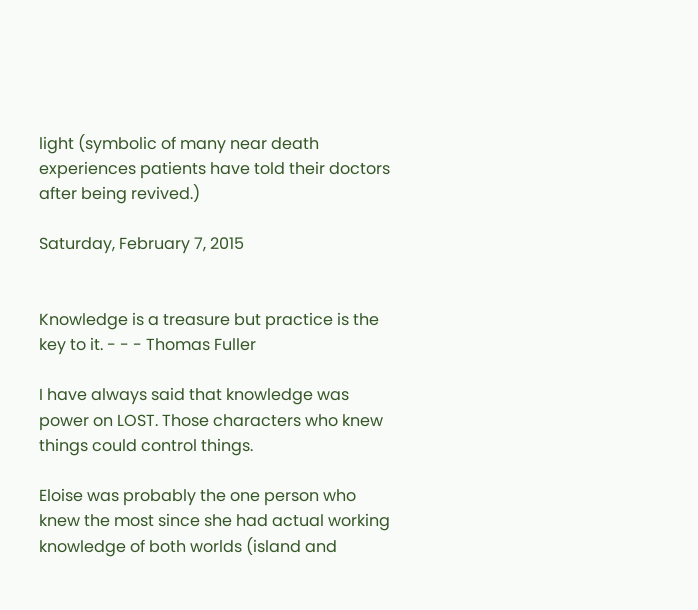light (symbolic of many near death experiences patients have told their doctors after being revived.)

Saturday, February 7, 2015


Knowledge is a treasure but practice is the key to it. - - - Thomas Fuller

I have always said that knowledge was power on LOST. Those characters who knew things could control things.

Eloise was probably the one person who knew the most since she had actual working knowledge of both worlds (island and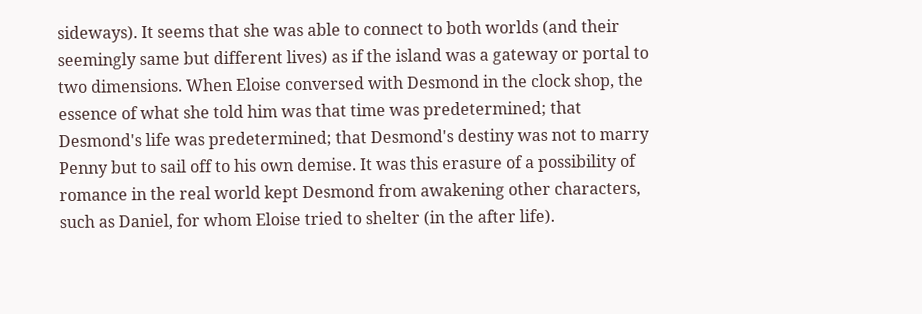sideways). It seems that she was able to connect to both worlds (and their seemingly same but different lives) as if the island was a gateway or portal to two dimensions. When Eloise conversed with Desmond in the clock shop, the essence of what she told him was that time was predetermined; that Desmond's life was predetermined; that Desmond's destiny was not to marry Penny but to sail off to his own demise. It was this erasure of a possibility of romance in the real world kept Desmond from awakening other characters, such as Daniel, for whom Eloise tried to shelter (in the after life).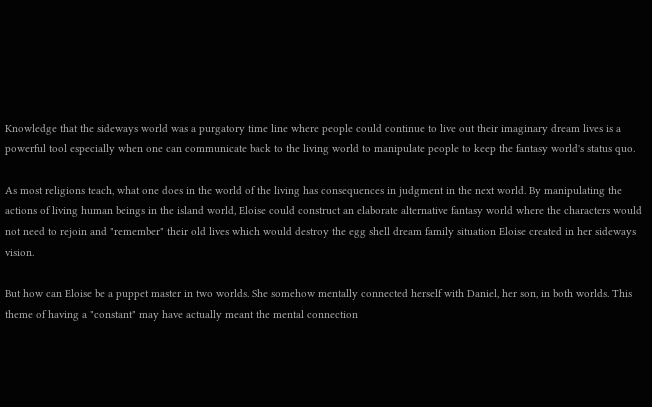Knowledge that the sideways world was a purgatory time line where people could continue to live out their imaginary dream lives is a powerful tool especially when one can communicate back to the living world to manipulate people to keep the fantasy world's status quo.

As most religions teach, what one does in the world of the living has consequences in judgment in the next world. By manipulating the actions of living human beings in the island world, Eloise could construct an elaborate alternative fantasy world where the characters would not need to rejoin and "remember" their old lives which would destroy the egg shell dream family situation Eloise created in her sideways vision.

But how can Eloise be a puppet master in two worlds. She somehow mentally connected herself with Daniel, her son, in both worlds. This theme of having a "constant" may have actually meant the mental connection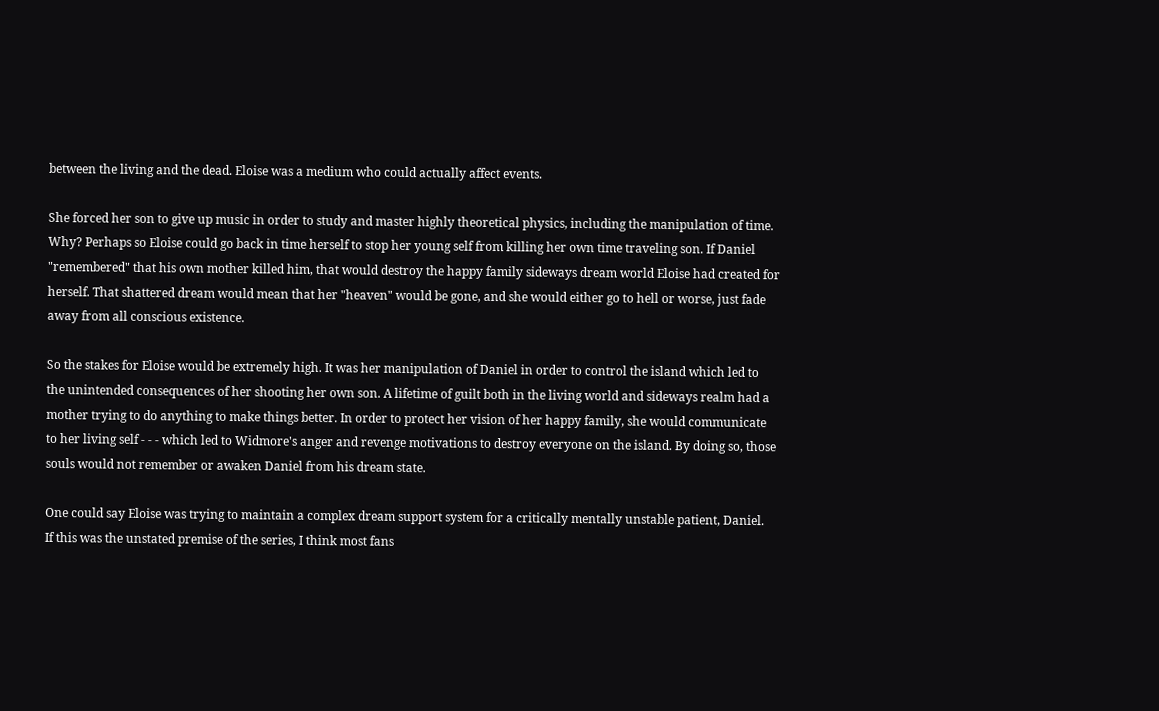between the living and the dead. Eloise was a medium who could actually affect events.

She forced her son to give up music in order to study and master highly theoretical physics, including the manipulation of time. Why? Perhaps so Eloise could go back in time herself to stop her young self from killing her own time traveling son. If Daniel "remembered" that his own mother killed him, that would destroy the happy family sideways dream world Eloise had created for herself. That shattered dream would mean that her "heaven" would be gone, and she would either go to hell or worse, just fade away from all conscious existence.

So the stakes for Eloise would be extremely high. It was her manipulation of Daniel in order to control the island which led to the unintended consequences of her shooting her own son. A lifetime of guilt both in the living world and sideways realm had a mother trying to do anything to make things better. In order to protect her vision of her happy family, she would communicate to her living self - - - which led to Widmore's anger and revenge motivations to destroy everyone on the island. By doing so, those souls would not remember or awaken Daniel from his dream state.

One could say Eloise was trying to maintain a complex dream support system for a critically mentally unstable patient, Daniel.  If this was the unstated premise of the series, I think most fans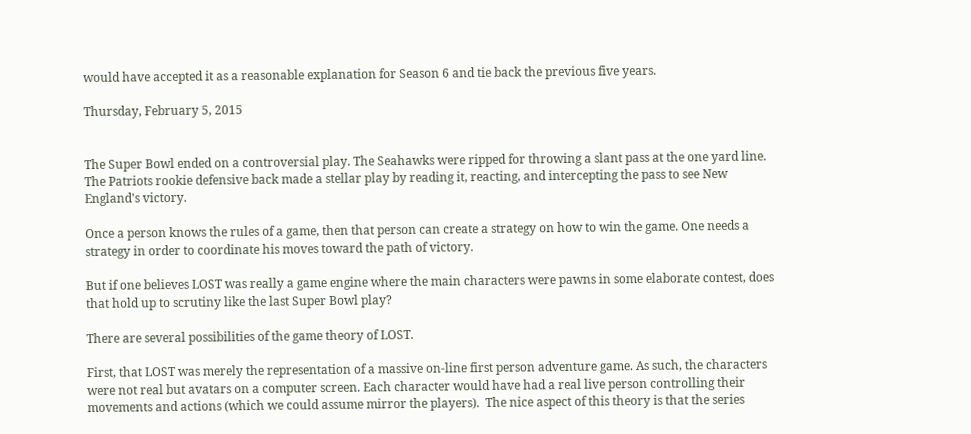would have accepted it as a reasonable explanation for Season 6 and tie back the previous five years.

Thursday, February 5, 2015


The Super Bowl ended on a controversial play. The Seahawks were ripped for throwing a slant pass at the one yard line. The Patriots rookie defensive back made a stellar play by reading it, reacting, and intercepting the pass to see New England's victory.

Once a person knows the rules of a game, then that person can create a strategy on how to win the game. One needs a strategy in order to coordinate his moves toward the path of victory.

But if one believes LOST was really a game engine where the main characters were pawns in some elaborate contest, does that hold up to scrutiny like the last Super Bowl play?

There are several possibilities of the game theory of LOST.

First, that LOST was merely the representation of a massive on-line first person adventure game. As such, the characters were not real but avatars on a computer screen. Each character would have had a real live person controlling their movements and actions (which we could assume mirror the players).  The nice aspect of this theory is that the series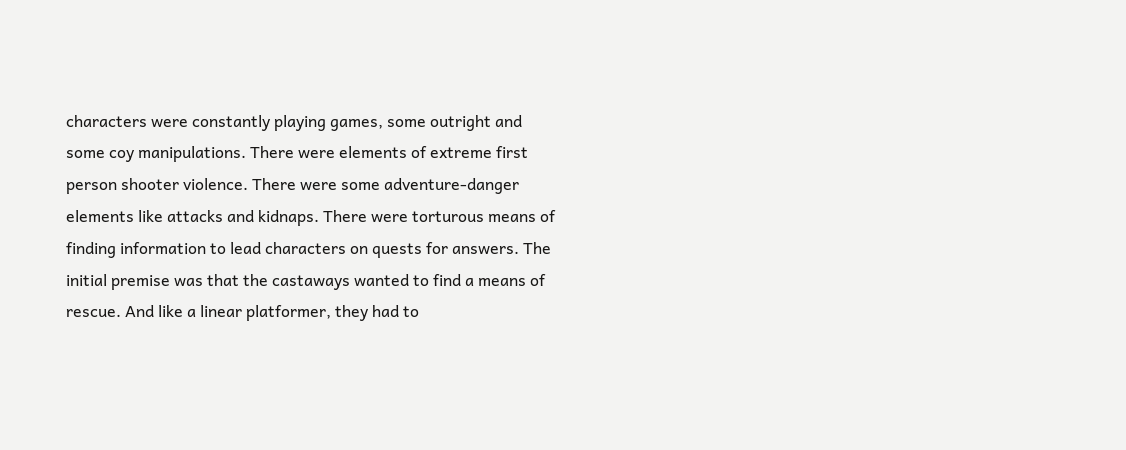characters were constantly playing games, some outright and some coy manipulations. There were elements of extreme first person shooter violence. There were some adventure-danger elements like attacks and kidnaps. There were torturous means of finding information to lead characters on quests for answers. The initial premise was that the castaways wanted to find a means of rescue. And like a linear platformer, they had to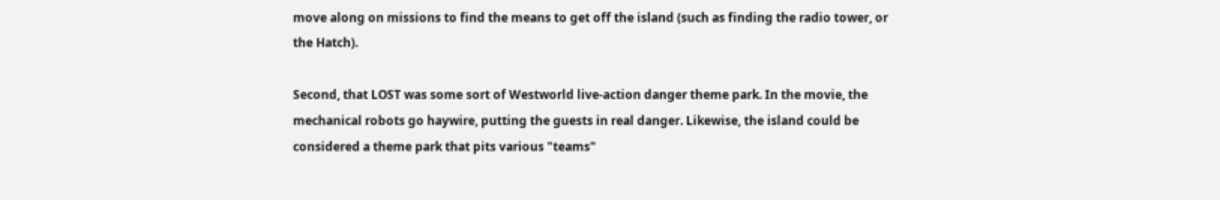move along on missions to find the means to get off the island (such as finding the radio tower, or the Hatch).

Second, that LOST was some sort of Westworld live-action danger theme park. In the movie, the mechanical robots go haywire, putting the guests in real danger. Likewise, the island could be considered a theme park that pits various "teams"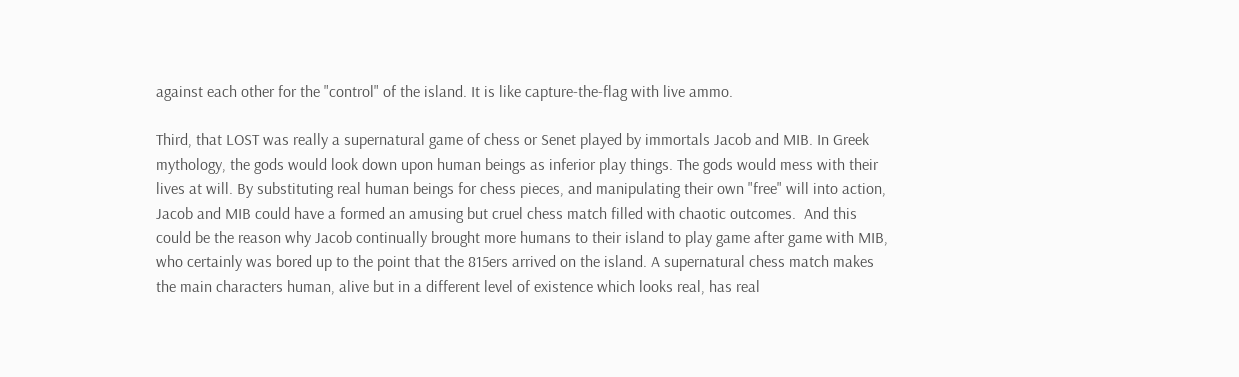against each other for the "control" of the island. It is like capture-the-flag with live ammo.

Third, that LOST was really a supernatural game of chess or Senet played by immortals Jacob and MIB. In Greek mythology, the gods would look down upon human beings as inferior play things. The gods would mess with their lives at will. By substituting real human beings for chess pieces, and manipulating their own "free" will into action, Jacob and MIB could have a formed an amusing but cruel chess match filled with chaotic outcomes.  And this could be the reason why Jacob continually brought more humans to their island to play game after game with MIB, who certainly was bored up to the point that the 815ers arrived on the island. A supernatural chess match makes the main characters human, alive but in a different level of existence which looks real, has real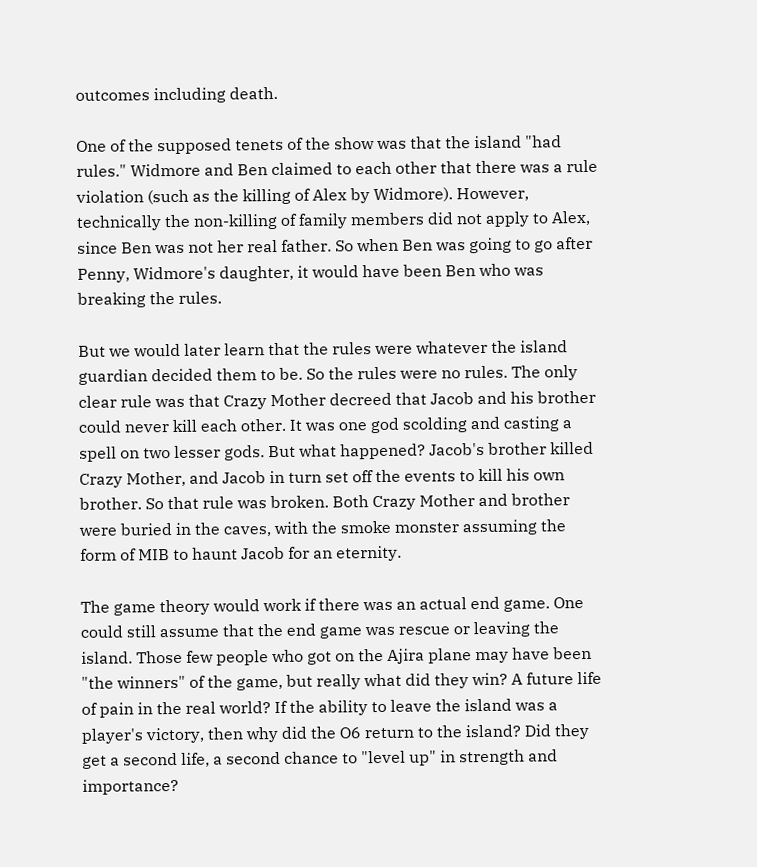outcomes including death.

One of the supposed tenets of the show was that the island "had rules." Widmore and Ben claimed to each other that there was a rule violation (such as the killing of Alex by Widmore). However, technically the non-killing of family members did not apply to Alex, since Ben was not her real father. So when Ben was going to go after Penny, Widmore's daughter, it would have been Ben who was breaking the rules.

But we would later learn that the rules were whatever the island guardian decided them to be. So the rules were no rules. The only clear rule was that Crazy Mother decreed that Jacob and his brother could never kill each other. It was one god scolding and casting a spell on two lesser gods. But what happened? Jacob's brother killed Crazy Mother, and Jacob in turn set off the events to kill his own brother. So that rule was broken. Both Crazy Mother and brother were buried in the caves, with the smoke monster assuming the form of MIB to haunt Jacob for an eternity.

The game theory would work if there was an actual end game. One could still assume that the end game was rescue or leaving the island. Those few people who got on the Ajira plane may have been "the winners" of the game, but really what did they win? A future life of pain in the real world? If the ability to leave the island was a player's victory, then why did the O6 return to the island? Did they get a second life, a second chance to "level up" in strength and importance?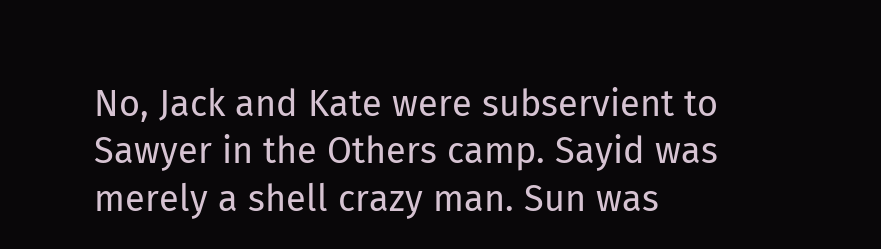No, Jack and Kate were subservient to Sawyer in the Others camp. Sayid was merely a shell crazy man. Sun was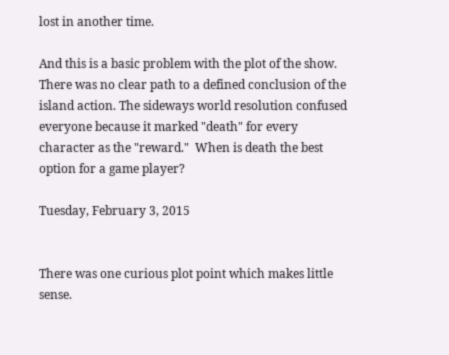lost in another time.

And this is a basic problem with the plot of the show. There was no clear path to a defined conclusion of the island action. The sideways world resolution confused everyone because it marked "death" for every character as the "reward."  When is death the best option for a game player?

Tuesday, February 3, 2015


There was one curious plot point which makes little sense.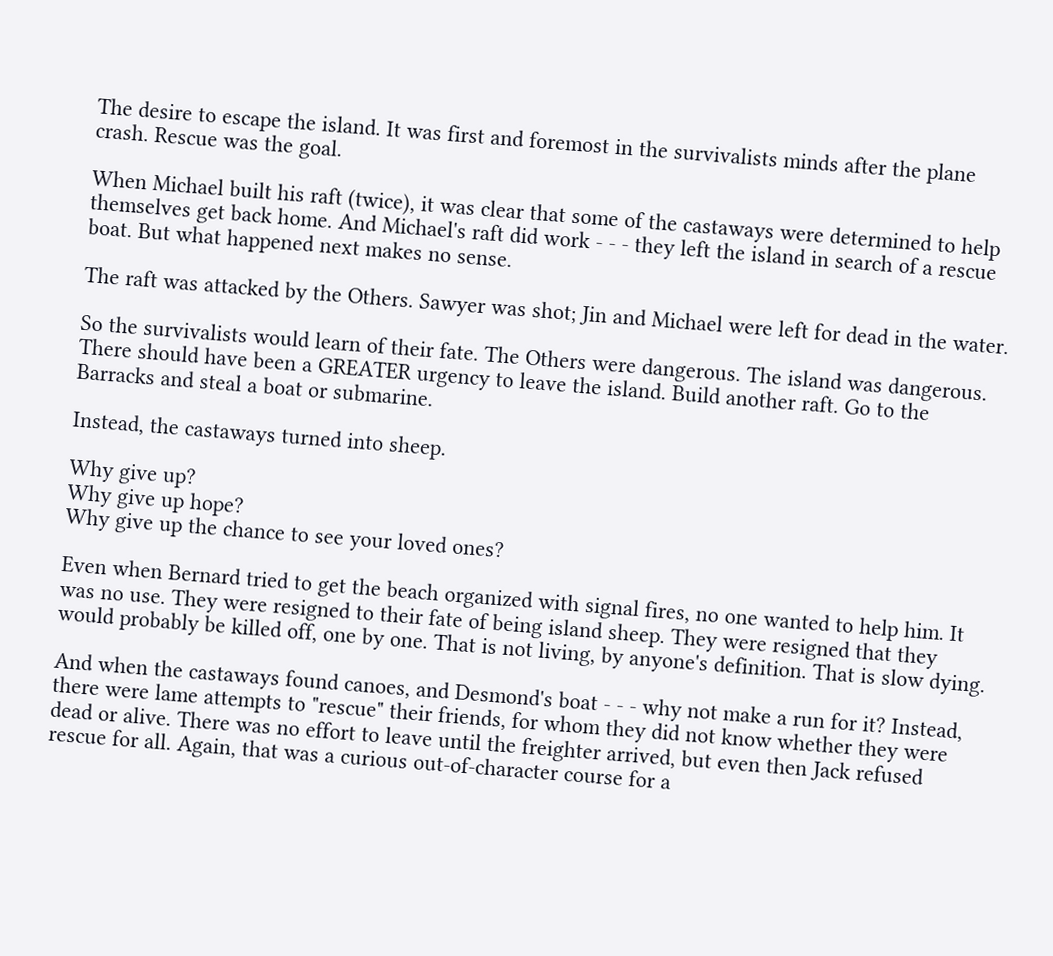The desire to escape the island. It was first and foremost in the survivalists minds after the plane crash. Rescue was the goal.

When Michael built his raft (twice), it was clear that some of the castaways were determined to help themselves get back home. And Michael's raft did work - - - they left the island in search of a rescue boat. But what happened next makes no sense.

The raft was attacked by the Others. Sawyer was shot; Jin and Michael were left for dead in the water.

So the survivalists would learn of their fate. The Others were dangerous. The island was dangerous. There should have been a GREATER urgency to leave the island. Build another raft. Go to the Barracks and steal a boat or submarine.

Instead, the castaways turned into sheep.

Why give up?
Why give up hope?
Why give up the chance to see your loved ones?

Even when Bernard tried to get the beach organized with signal fires, no one wanted to help him. It was no use. They were resigned to their fate of being island sheep. They were resigned that they would probably be killed off, one by one. That is not living, by anyone's definition. That is slow dying.

And when the castaways found canoes, and Desmond's boat - - - why not make a run for it? Instead, there were lame attempts to "rescue" their friends, for whom they did not know whether they were dead or alive. There was no effort to leave until the freighter arrived, but even then Jack refused rescue for all. Again, that was a curious out-of-character course for a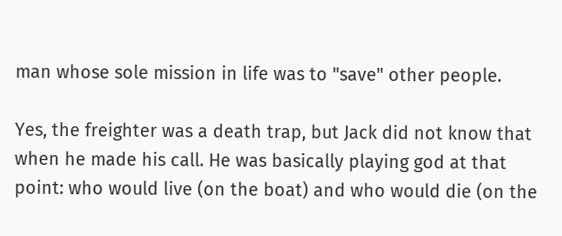man whose sole mission in life was to "save" other people.

Yes, the freighter was a death trap, but Jack did not know that when he made his call. He was basically playing god at that point: who would live (on the boat) and who would die (on the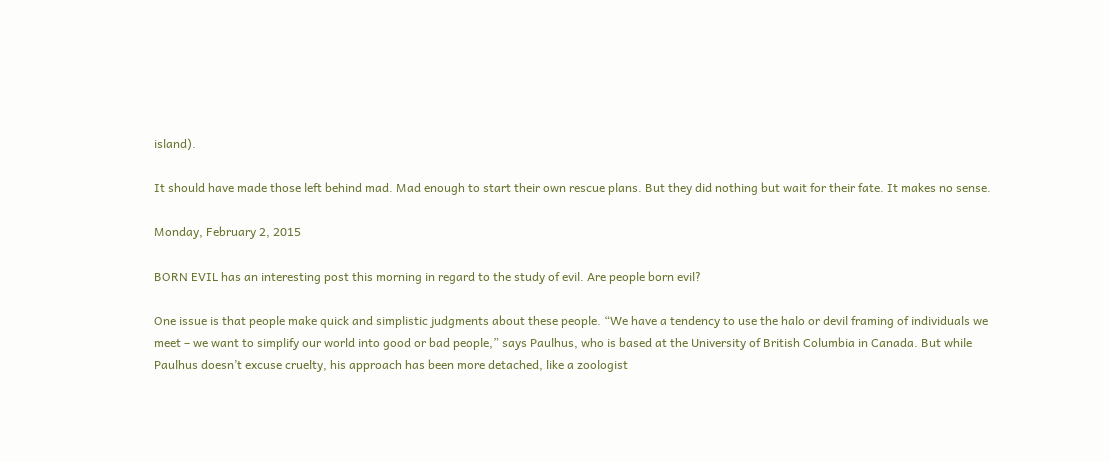island).

It should have made those left behind mad. Mad enough to start their own rescue plans. But they did nothing but wait for their fate. It makes no sense.

Monday, February 2, 2015

BORN EVIL has an interesting post this morning in regard to the study of evil. Are people born evil?

One issue is that people make quick and simplistic judgments about these people. “We have a tendency to use the halo or devil framing of individuals we meet – we want to simplify our world into good or bad people,” says Paulhus, who is based at the University of British Columbia in Canada. But while Paulhus doesn’t excuse cruelty, his approach has been more detached, like a zoologist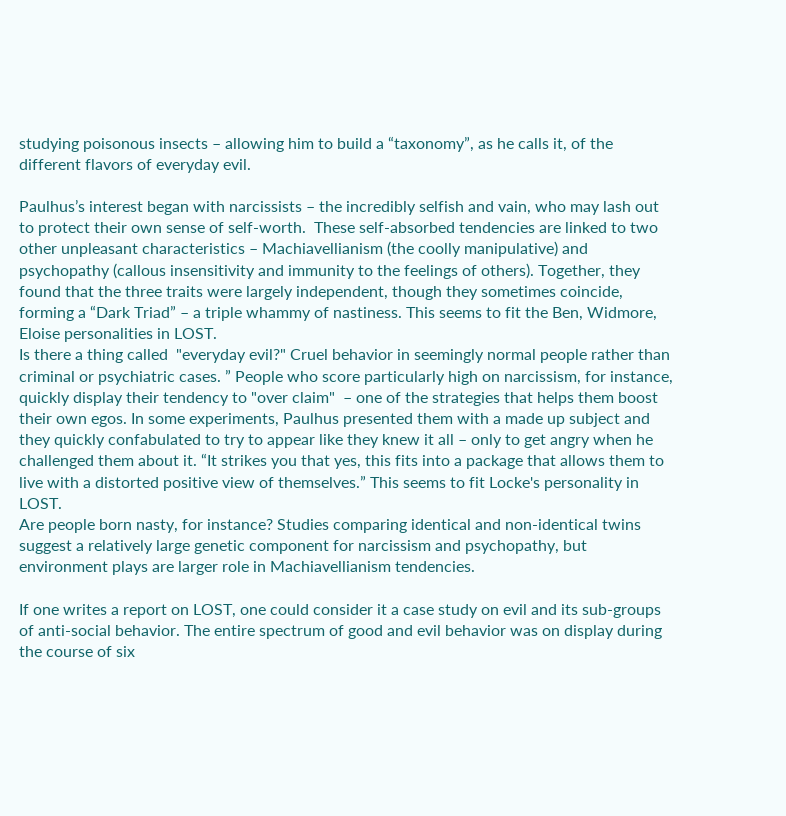studying poisonous insects – allowing him to build a “taxonomy”, as he calls it, of the different flavors of everyday evil.

Paulhus’s interest began with narcissists – the incredibly selfish and vain, who may lash out to protect their own sense of self-worth.  These self-absorbed tendencies are linked to two other unpleasant characteristics – Machiavellianism (the coolly manipulative) and psychopathy (callous insensitivity and immunity to the feelings of others). Together, they found that the three traits were largely independent, though they sometimes coincide, forming a “Dark Triad” – a triple whammy of nastiness. This seems to fit the Ben, Widmore, Eloise personalities in LOST.
Is there a thing called  "everyday evil?" Cruel behavior in seemingly normal people rather than criminal or psychiatric cases. ” People who score particularly high on narcissism, for instance, quickly display their tendency to "over claim"  – one of the strategies that helps them boost their own egos. In some experiments, Paulhus presented them with a made up subject and they quickly confabulated to try to appear like they knew it all – only to get angry when he challenged them about it. “It strikes you that yes, this fits into a package that allows them to live with a distorted positive view of themselves.” This seems to fit Locke's personality in LOST.
Are people born nasty, for instance? Studies comparing identical and non-identical twins suggest a relatively large genetic component for narcissism and psychopathy, but environment plays are larger role in Machiavellianism tendencies.

If one writes a report on LOST, one could consider it a case study on evil and its sub-groups of anti-social behavior. The entire spectrum of good and evil behavior was on display during the course of six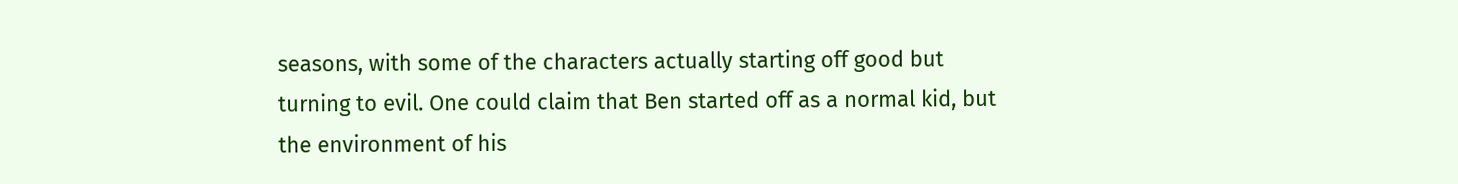seasons, with some of the characters actually starting off good but turning to evil. One could claim that Ben started off as a normal kid, but the environment of his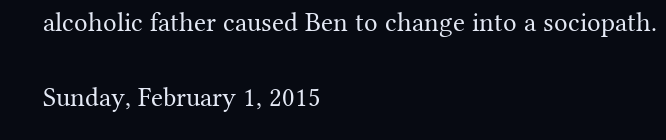alcoholic father caused Ben to change into a sociopath.

Sunday, February 1, 2015